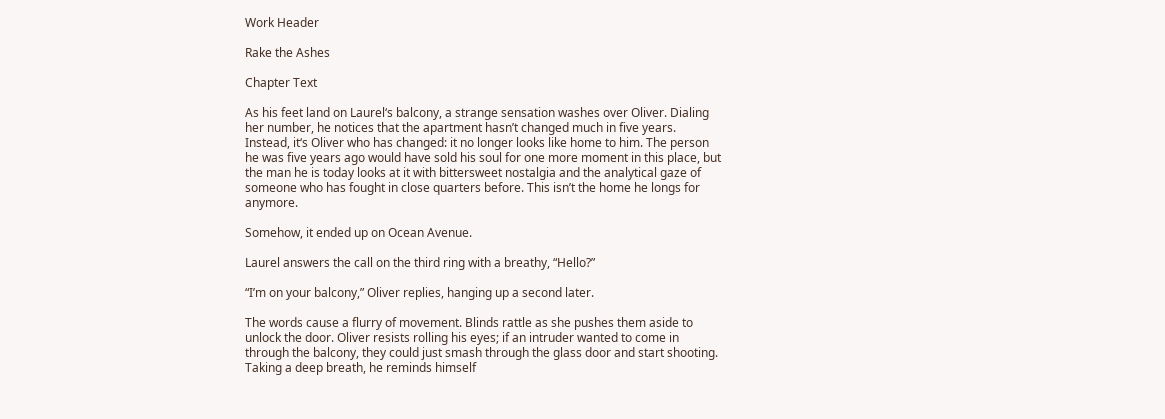Work Header

Rake the Ashes

Chapter Text

As his feet land on Laurel‘s balcony, a strange sensation washes over Oliver. Dialing her number, he notices that the apartment hasn’t changed much in five years. Instead, it‘s Oliver who has changed: it no longer looks like home to him. The person he was five years ago would have sold his soul for one more moment in this place, but the man he is today looks at it with bittersweet nostalgia and the analytical gaze of someone who has fought in close quarters before. This isn’t the home he longs for anymore.

Somehow, it ended up on Ocean Avenue.

Laurel answers the call on the third ring with a breathy, “Hello?”

“I’m on your balcony,” Oliver replies, hanging up a second later.

The words cause a flurry of movement. Blinds rattle as she pushes them aside to unlock the door. Oliver resists rolling his eyes; if an intruder wanted to come in through the balcony, they could just smash through the glass door and start shooting. Taking a deep breath, he reminds himself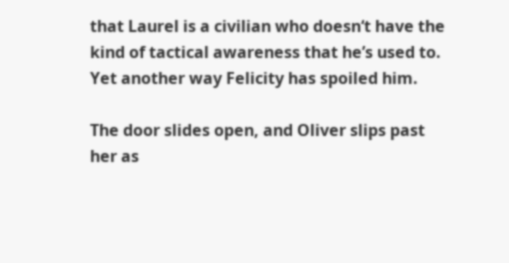that Laurel is a civilian who doesn‘t have the kind of tactical awareness that he’s used to. Yet another way Felicity has spoiled him.

The door slides open, and Oliver slips past her as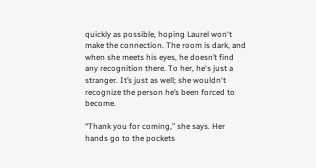quickly as possible, hoping Laurel won‘t make the connection. The room is dark, and when she meets his eyes, he doesn’t find any recognition there. To her, he‘s just a stranger. It’s just as well; she wouldn‘t recognize the person he’s been forced to become.

“Thank you for coming,” she says. Her hands go to the pockets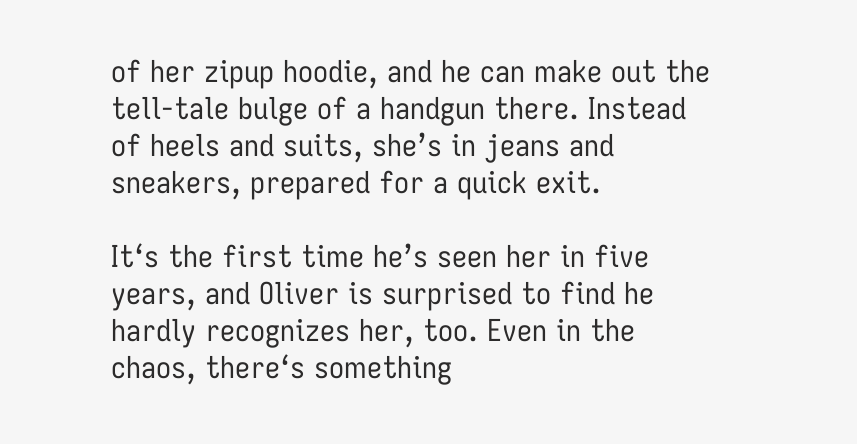of her zipup hoodie, and he can make out the tell-tale bulge of a handgun there. Instead of heels and suits, she’s in jeans and sneakers, prepared for a quick exit.

It‘s the first time he’s seen her in five years, and Oliver is surprised to find he hardly recognizes her, too. Even in the chaos, there‘s something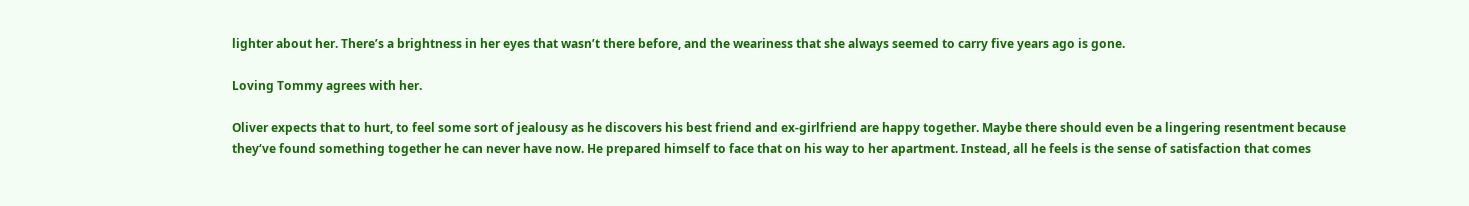lighter about her. There’s a brightness in her eyes that wasn’t there before, and the weariness that she always seemed to carry five years ago is gone.

Loving Tommy agrees with her.

Oliver expects that to hurt, to feel some sort of jealousy as he discovers his best friend and ex-girlfriend are happy together. Maybe there should even be a lingering resentment because they‘ve found something together he can never have now. He prepared himself to face that on his way to her apartment. Instead, all he feels is the sense of satisfaction that comes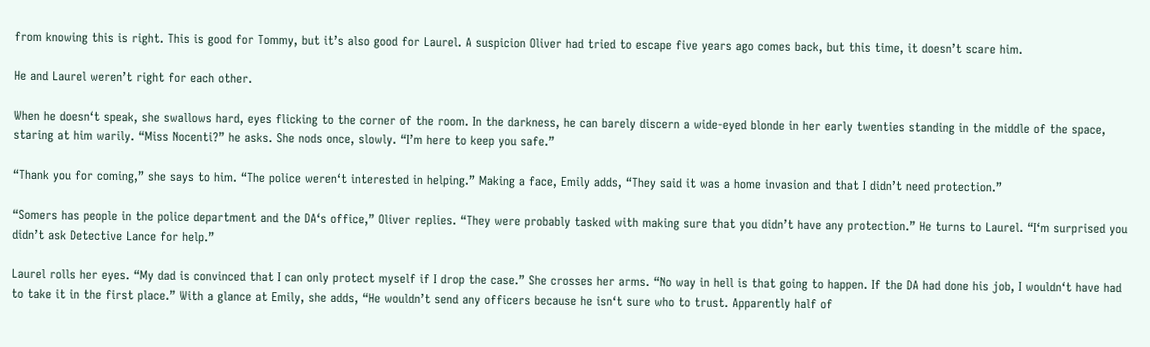from knowing this is right. This is good for Tommy, but it’s also good for Laurel. A suspicion Oliver had tried to escape five years ago comes back, but this time, it doesn’t scare him.

He and Laurel weren’t right for each other.

When he doesn‘t speak, she swallows hard, eyes flicking to the corner of the room. In the darkness, he can barely discern a wide-eyed blonde in her early twenties standing in the middle of the space, staring at him warily. “Miss Nocenti?” he asks. She nods once, slowly. “I’m here to keep you safe.”

“Thank you for coming,” she says to him. “The police weren‘t interested in helping.” Making a face, Emily adds, “They said it was a home invasion and that I didn’t need protection.”

“Somers has people in the police department and the DA‘s office,” Oliver replies. “They were probably tasked with making sure that you didn’t have any protection.” He turns to Laurel. “I‘m surprised you didn’t ask Detective Lance for help.”

Laurel rolls her eyes. “My dad is convinced that I can only protect myself if I drop the case.” She crosses her arms. “No way in hell is that going to happen. If the DA had done his job, I wouldn‘t have had to take it in the first place.” With a glance at Emily, she adds, “He wouldn’t send any officers because he isn‘t sure who to trust. Apparently half of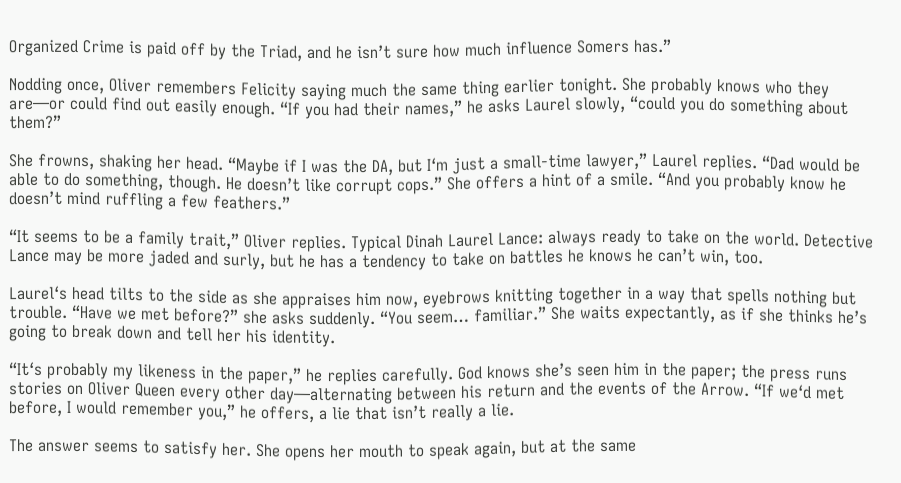Organized Crime is paid off by the Triad, and he isn’t sure how much influence Somers has.”

Nodding once, Oliver remembers Felicity saying much the same thing earlier tonight. She probably knows who they are—or could find out easily enough. “If you had their names,” he asks Laurel slowly, “could you do something about them?”

She frowns, shaking her head. “Maybe if I was the DA, but I‘m just a small-time lawyer,” Laurel replies. “Dad would be able to do something, though. He doesn’t like corrupt cops.” She offers a hint of a smile. “And you probably know he doesn’t mind ruffling a few feathers.”

“It seems to be a family trait,” Oliver replies. Typical Dinah Laurel Lance: always ready to take on the world. Detective Lance may be more jaded and surly, but he has a tendency to take on battles he knows he can’t win, too.

Laurel‘s head tilts to the side as she appraises him now, eyebrows knitting together in a way that spells nothing but trouble. “Have we met before?” she asks suddenly. “You seem… familiar.” She waits expectantly, as if she thinks he’s going to break down and tell her his identity.

“It‘s probably my likeness in the paper,” he replies carefully. God knows she’s seen him in the paper; the press runs stories on Oliver Queen every other day—alternating between his return and the events of the Arrow. “If we‘d met before, I would remember you,” he offers, a lie that isn’t really a lie.

The answer seems to satisfy her. She opens her mouth to speak again, but at the same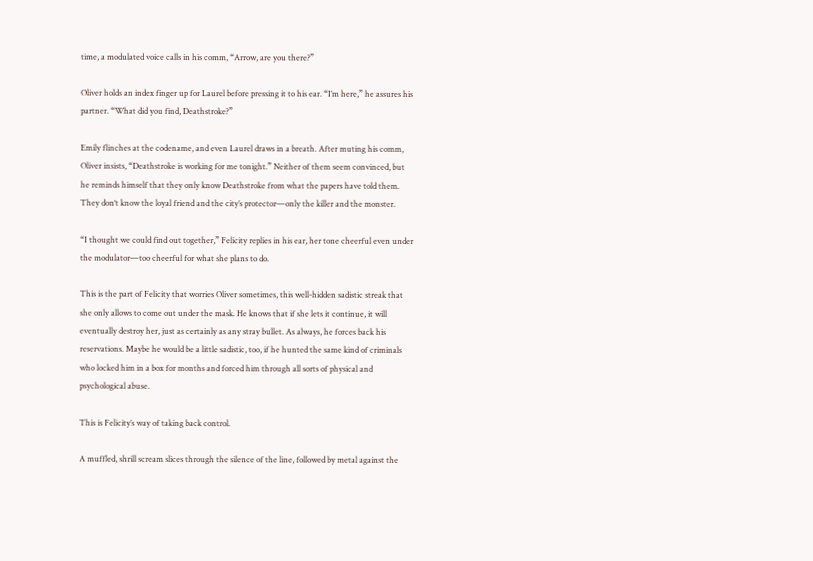time, a modulated voice calls in his comm, “Arrow, are you there?”

Oliver holds an index finger up for Laurel before pressing it to his ear. “I’m here,” he assures his partner. “What did you find, Deathstroke?”

Emily flinches at the codename, and even Laurel draws in a breath. After muting his comm, Oliver insists, “Deathstroke is working for me tonight.” Neither of them seem convinced, but he reminds himself that they only know Deathstroke from what the papers have told them. They don‘t know the loyal friend and the city’s protector—only the killer and the monster.

“I thought we could find out together,” Felicity replies in his ear, her tone cheerful even under the modulator—too cheerful for what she plans to do.

This is the part of Felicity that worries Oliver sometimes, this well-hidden sadistic streak that she only allows to come out under the mask. He knows that if she lets it continue, it will eventually destroy her, just as certainly as any stray bullet. As always, he forces back his reservations. Maybe he would be a little sadistic, too, if he hunted the same kind of criminals who locked him in a box for months and forced him through all sorts of physical and psychological abuse.

This is Felicity’s way of taking back control.

A muffled, shrill scream slices through the silence of the line, followed by metal against the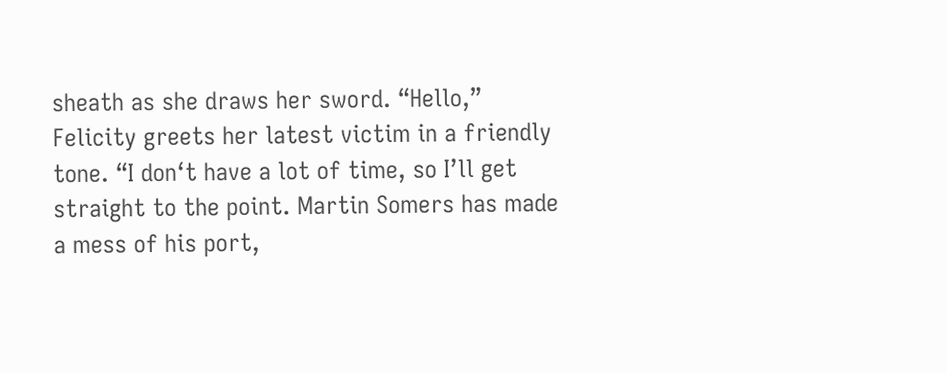sheath as she draws her sword. “Hello,” Felicity greets her latest victim in a friendly tone. “I don‘t have a lot of time, so I’ll get straight to the point. Martin Somers has made a mess of his port,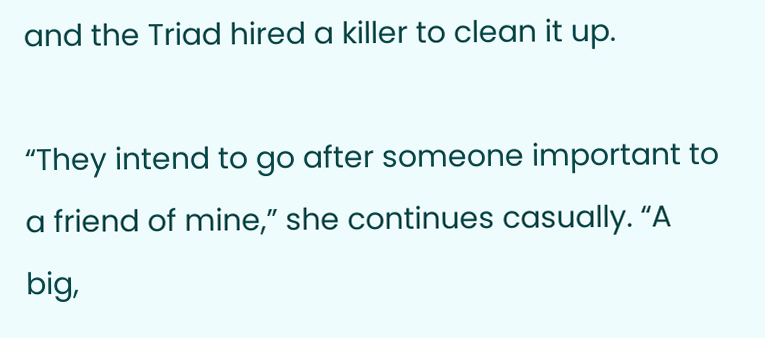and the Triad hired a killer to clean it up.

“They intend to go after someone important to a friend of mine,” she continues casually. “A big,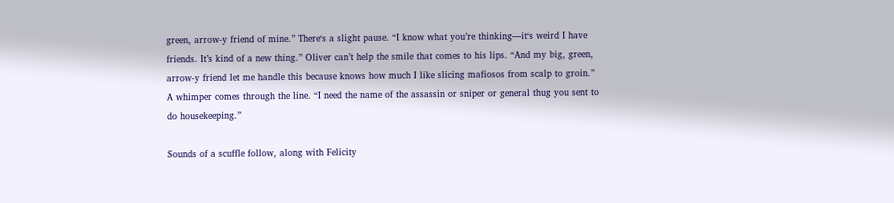green, arrow-y friend of mine.” There‘s a slight pause. “I know what you’re thinking—it‘s weird I have friends. It’s kind of a new thing.” Oliver can’t help the smile that comes to his lips. “And my big, green, arrow-y friend let me handle this because knows how much I like slicing mafiosos from scalp to groin.” A whimper comes through the line. “I need the name of the assassin or sniper or general thug you sent to do housekeeping.”

Sounds of a scuffle follow, along with Felicity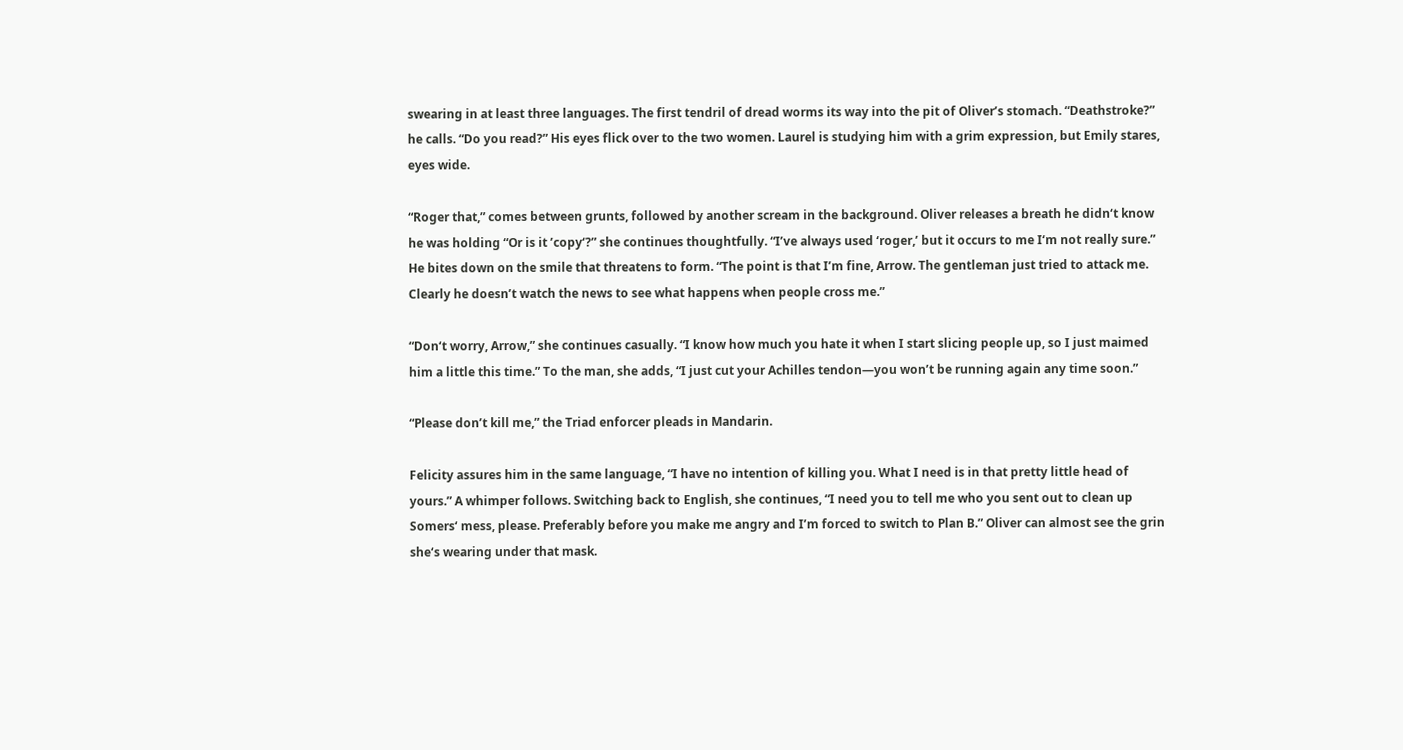swearing in at least three languages. The first tendril of dread worms its way into the pit of Oliver’s stomach. “Deathstroke?” he calls. “Do you read?” His eyes flick over to the two women. Laurel is studying him with a grim expression, but Emily stares, eyes wide.

“Roger that,” comes between grunts, followed by another scream in the background. Oliver releases a breath he didn‘t know he was holding “Or is it ’copy‘?” she continues thoughtfully. “I’ve always used ‘roger,’ but it occurs to me I‘m not really sure.” He bites down on the smile that threatens to form. “The point is that I’m fine, Arrow. The gentleman just tried to attack me. Clearly he doesn’t watch the news to see what happens when people cross me.”

“Don‘t worry, Arrow,” she continues casually. “I know how much you hate it when I start slicing people up, so I just maimed him a little this time.” To the man, she adds, “I just cut your Achilles tendon—you won’t be running again any time soon.”

“Please don’t kill me,” the Triad enforcer pleads in Mandarin.

Felicity assures him in the same language, “I have no intention of killing you. What I need is in that pretty little head of yours.” A whimper follows. Switching back to English, she continues, “I need you to tell me who you sent out to clean up Somers‘ mess, please. Preferably before you make me angry and I’m forced to switch to Plan B.” Oliver can almost see the grin she‘s wearing under that mask.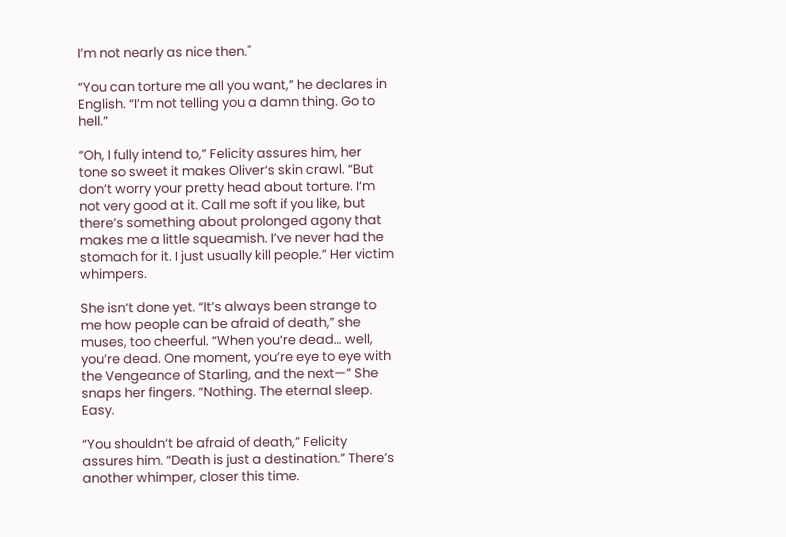I’m not nearly as nice then."

“You can torture me all you want,” he declares in English. “I’m not telling you a damn thing. Go to hell.”

“Oh, I fully intend to,” Felicity assures him, her tone so sweet it makes Oliver‘s skin crawl. “But don’t worry your pretty head about torture. I‘m not very good at it. Call me soft if you like, but there’s something about prolonged agony that makes me a little squeamish. I’ve never had the stomach for it. I just usually kill people.” Her victim whimpers.

She isn‘t done yet. “It’s always been strange to me how people can be afraid of death,” she muses, too cheerful. “When you‘re dead… well, you’re dead. One moment, you’re eye to eye with the Vengeance of Starling, and the next—” She snaps her fingers. “Nothing. The eternal sleep. Easy.

“You shouldn‘t be afraid of death,” Felicity assures him. “Death is just a destination.” There’s another whimper, closer this time.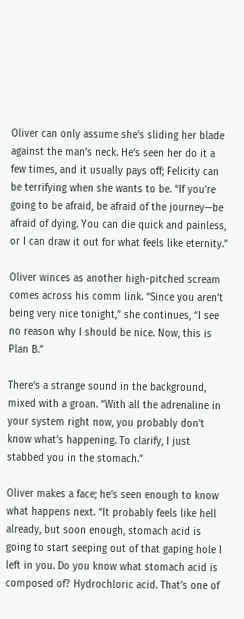Oliver can only assume she‘s sliding her blade against the man’s neck. He‘s seen her do it a few times, and it usually pays off; Felicity can be terrifying when she wants to be. “If you’re going to be afraid, be afraid of the journey—be afraid of dying. You can die quick and painless, or I can draw it out for what feels like eternity.”

Oliver winces as another high-pitched scream comes across his comm link. “Since you aren’t being very nice tonight,” she continues, “I see no reason why I should be nice. Now, this is Plan B.”

There‘s a strange sound in the background, mixed with a groan. “With all the adrenaline in your system right now, you probably don’t know what’s happening. To clarify, I just stabbed you in the stomach.”

Oliver makes a face; he‘s seen enough to know what happens next. “It probably feels like hell already, but soon enough, stomach acid is going to start seeping out of that gaping hole I left in you. Do you know what stomach acid is composed of? Hydrochloric acid. That’s one of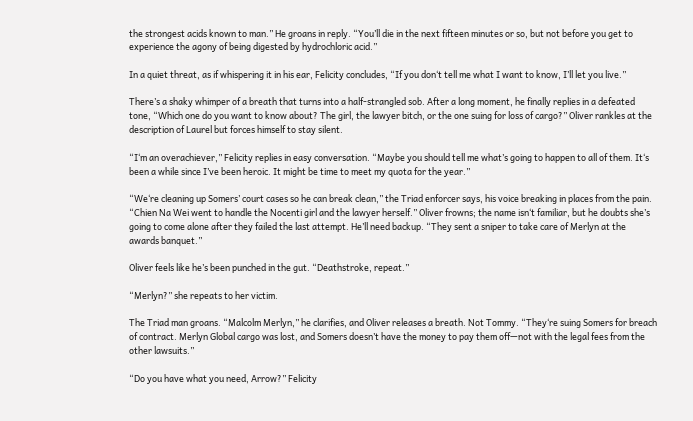the strongest acids known to man.” He groans in reply. “You’ll die in the next fifteen minutes or so, but not before you get to experience the agony of being digested by hydrochloric acid.”

In a quiet threat, as if whispering it in his ear, Felicity concludes, “If you don‘t tell me what I want to know, I’ll let you live.”

There’s a shaky whimper of a breath that turns into a half-strangled sob. After a long moment, he finally replies in a defeated tone, “Which one do you want to know about? The girl, the lawyer bitch, or the one suing for loss of cargo?” Oliver rankles at the description of Laurel but forces himself to stay silent.

“I‘m an overachiever,” Felicity replies in easy conversation. “Maybe you should tell me what’s going to happen to all of them. It‘s been a while since I’ve been heroic. It might be time to meet my quota for the year.”

“We‘re cleaning up Somers’ court cases so he can break clean,” the Triad enforcer says, his voice breaking in places from the pain. “Chien Na Wei went to handle the Nocenti girl and the lawyer herself.” Oliver frowns; the name isn‘t familiar, but he doubts she’s going to come alone after they failed the last attempt. He’ll need backup. “They sent a sniper to take care of Merlyn at the awards banquet.”

Oliver feels like he’s been punched in the gut. “Deathstroke, repeat.”

“Merlyn?” she repeats to her victim.

The Triad man groans. “Malcolm Merlyn,” he clarifies, and Oliver releases a breath. Not Tommy. “They‘re suing Somers for breach of contract. Merlyn Global cargo was lost, and Somers doesn’t have the money to pay them off—not with the legal fees from the other lawsuits.”

“Do you have what you need, Arrow?” Felicity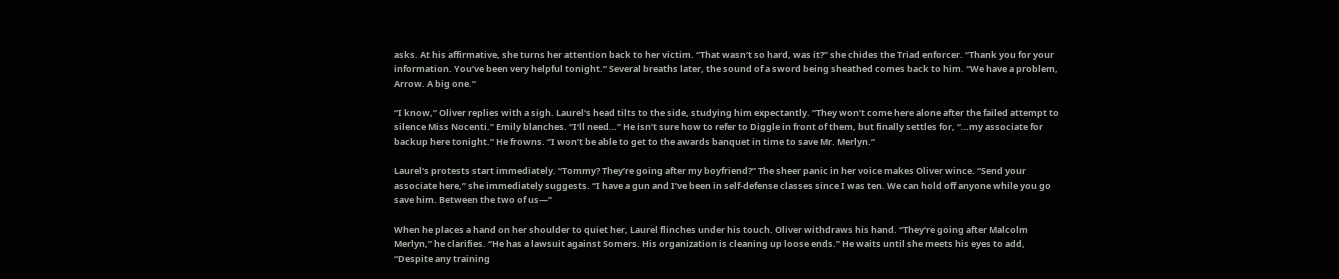asks. At his affirmative, she turns her attention back to her victim. “That wasn‘t so hard, was it?” she chides the Triad enforcer. “Thank you for your information. You’ve been very helpful tonight.” Several breaths later, the sound of a sword being sheathed comes back to him. “We have a problem, Arrow. A big one.”

“I know,” Oliver replies with a sigh. Laurel‘s head tilts to the side, studying him expectantly. “They won’t come here alone after the failed attempt to silence Miss Nocenti.” Emily blanches. “I‘ll need…” He isn’t sure how to refer to Diggle in front of them, but finally settles for, “…my associate for backup here tonight.” He frowns. “I won’t be able to get to the awards banquet in time to save Mr. Merlyn.”

Laurel‘s protests start immediately. “Tommy? They’re going after my boyfriend?” The sheer panic in her voice makes Oliver wince. “Send your associate here,” she immediately suggests. “I have a gun and I’ve been in self-defense classes since I was ten. We can hold off anyone while you go save him. Between the two of us—”

When he places a hand on her shoulder to quiet her, Laurel flinches under his touch. Oliver withdraws his hand. “They‘re going after Malcolm Merlyn,” he clarifies. “He has a lawsuit against Somers. His organization is cleaning up loose ends.” He waits until she meets his eyes to add, “Despite any training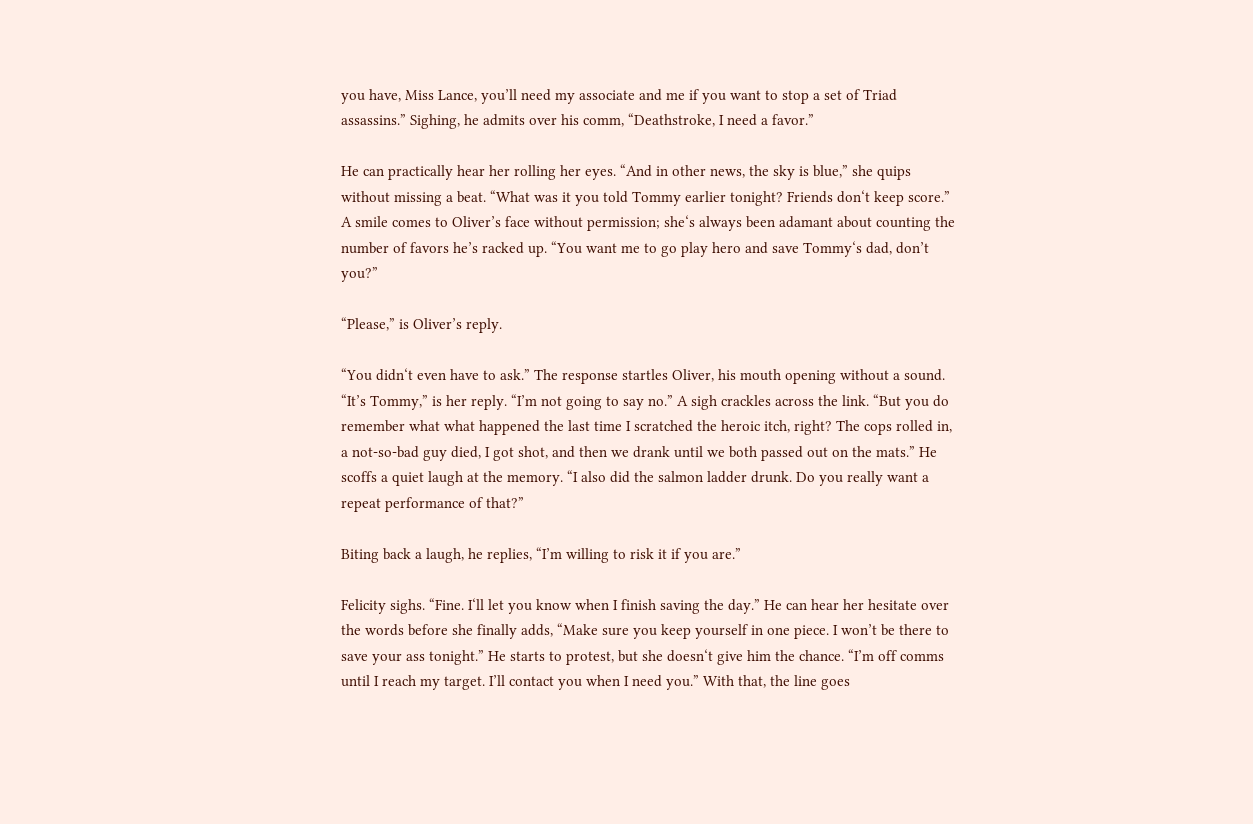you have, Miss Lance, you’ll need my associate and me if you want to stop a set of Triad assassins.” Sighing, he admits over his comm, “Deathstroke, I need a favor.”

He can practically hear her rolling her eyes. “And in other news, the sky is blue,” she quips without missing a beat. “What was it you told Tommy earlier tonight? Friends don‘t keep score.” A smile comes to Oliver’s face without permission; she‘s always been adamant about counting the number of favors he’s racked up. “You want me to go play hero and save Tommy‘s dad, don’t you?”

“Please,” is Oliver’s reply.

“You didn‘t even have to ask.” The response startles Oliver, his mouth opening without a sound. “It’s Tommy,” is her reply. “I’m not going to say no.” A sigh crackles across the link. “But you do remember what what happened the last time I scratched the heroic itch, right? The cops rolled in, a not-so-bad guy died, I got shot, and then we drank until we both passed out on the mats.” He scoffs a quiet laugh at the memory. “I also did the salmon ladder drunk. Do you really want a repeat performance of that?”

Biting back a laugh, he replies, “I’m willing to risk it if you are.”

Felicity sighs. “Fine. I‘ll let you know when I finish saving the day.” He can hear her hesitate over the words before she finally adds, “Make sure you keep yourself in one piece. I won’t be there to save your ass tonight.” He starts to protest, but she doesn‘t give him the chance. “I’m off comms until I reach my target. I’ll contact you when I need you.” With that, the line goes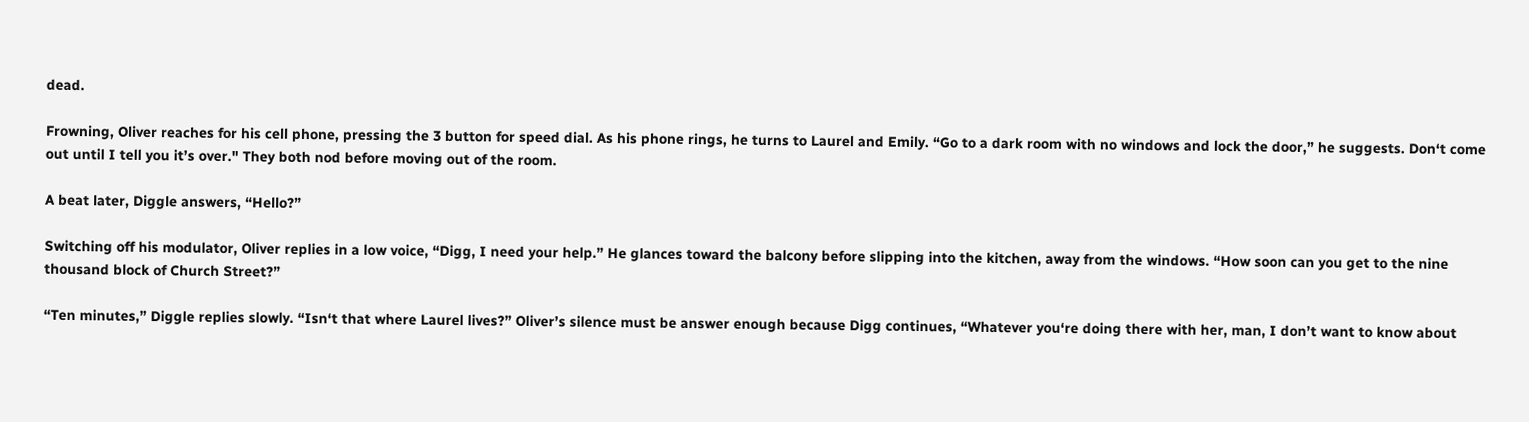dead.

Frowning, Oliver reaches for his cell phone, pressing the 3 button for speed dial. As his phone rings, he turns to Laurel and Emily. “Go to a dark room with no windows and lock the door,” he suggests. Don‘t come out until I tell you it’s over." They both nod before moving out of the room.

A beat later, Diggle answers, “Hello?”

Switching off his modulator, Oliver replies in a low voice, “Digg, I need your help.” He glances toward the balcony before slipping into the kitchen, away from the windows. “How soon can you get to the nine thousand block of Church Street?”

“Ten minutes,” Diggle replies slowly. “Isn‘t that where Laurel lives?” Oliver’s silence must be answer enough because Digg continues, “Whatever you‘re doing there with her, man, I don’t want to know about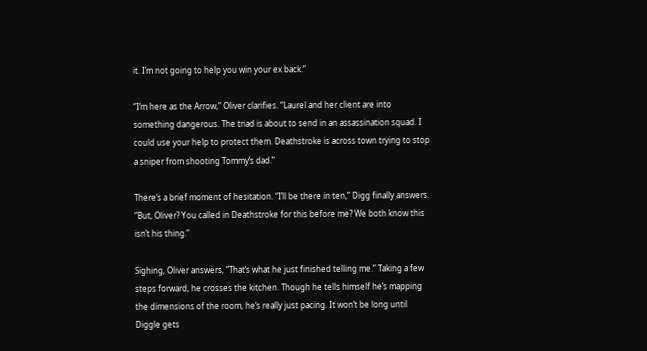it. I’m not going to help you win your ex back.”

“I‘m here as the Arrow,” Oliver clarifies. “Laurel and her client are into something dangerous. The triad is about to send in an assassination squad. I could use your help to protect them. Deathstroke is across town trying to stop a sniper from shooting Tommy’s dad.”

There‘s a brief moment of hesitation. “I’ll be there in ten,” Digg finally answers. “But, Oliver? You called in Deathstroke for this before me? We both know this isn’t his thing.”

Sighing, Oliver answers, “That‘s what he just finished telling me.” Taking a few steps forward, he crosses the kitchen. Though he tells himself he’s mapping the dimensions of the room, he‘s really just pacing. It won’t be long until Diggle gets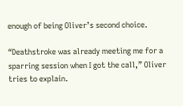enough of being Oliver’s second choice.

“Deathstroke was already meeting me for a sparring session when I got the call,” Oliver tries to explain.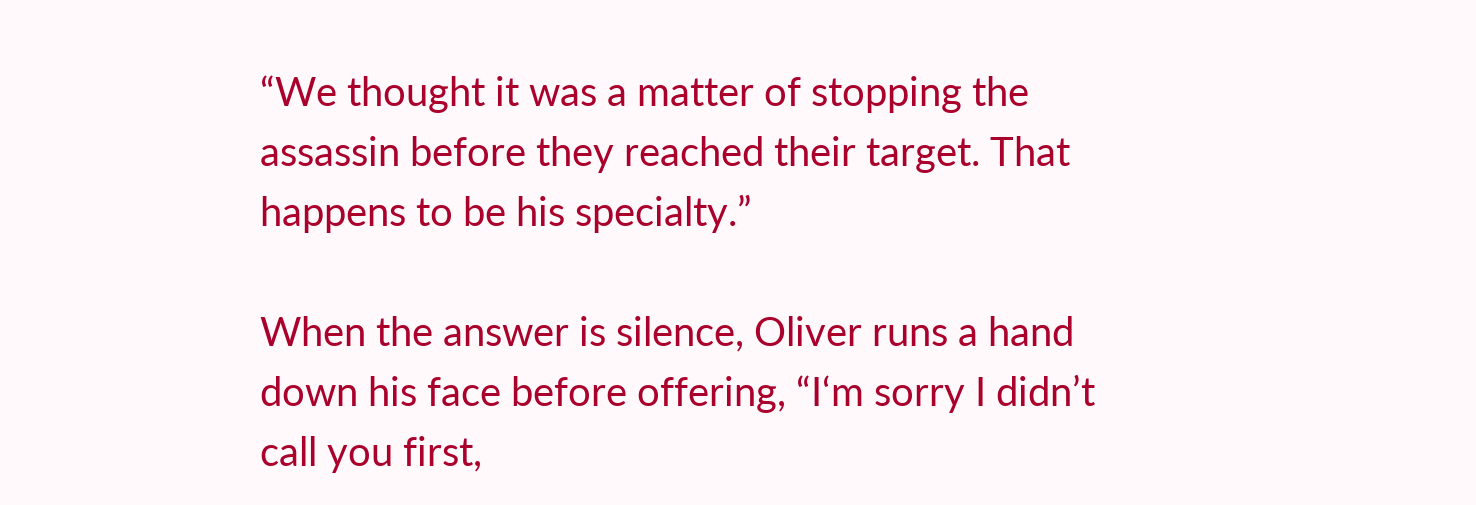“We thought it was a matter of stopping the assassin before they reached their target. That happens to be his specialty.”

When the answer is silence, Oliver runs a hand down his face before offering, “I‘m sorry I didn’t call you first,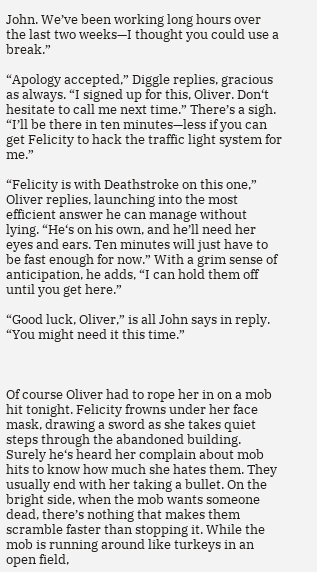John. We’ve been working long hours over the last two weeks—I thought you could use a break.”

“Apology accepted,” Diggle replies, gracious as always. “I signed up for this, Oliver. Don‘t hesitate to call me next time.” There’s a sigh. “I’ll be there in ten minutes—less if you can get Felicity to hack the traffic light system for me.”

“Felicity is with Deathstroke on this one,” Oliver replies, launching into the most efficient answer he can manage without lying. “He‘s on his own, and he’ll need her eyes and ears. Ten minutes will just have to be fast enough for now.” With a grim sense of anticipation, he adds, “I can hold them off until you get here.”

“Good luck, Oliver,” is all John says in reply. “You might need it this time.”



Of course Oliver had to rope her in on a mob hit tonight. Felicity frowns under her face mask, drawing a sword as she takes quiet steps through the abandoned building. Surely he‘s heard her complain about mob hits to know how much she hates them. They usually end with her taking a bullet. On the bright side, when the mob wants someone dead, there’s nothing that makes them scramble faster than stopping it. While the mob is running around like turkeys in an open field,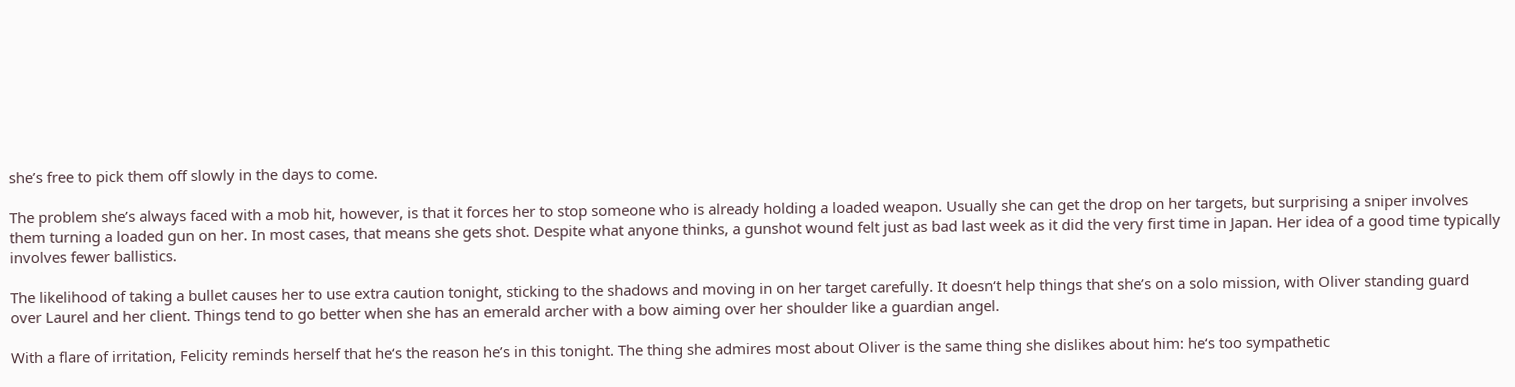she’s free to pick them off slowly in the days to come.

The problem she’s always faced with a mob hit, however, is that it forces her to stop someone who is already holding a loaded weapon. Usually she can get the drop on her targets, but surprising a sniper involves them turning a loaded gun on her. In most cases, that means she gets shot. Despite what anyone thinks, a gunshot wound felt just as bad last week as it did the very first time in Japan. Her idea of a good time typically involves fewer ballistics.

The likelihood of taking a bullet causes her to use extra caution tonight, sticking to the shadows and moving in on her target carefully. It doesn‘t help things that she’s on a solo mission, with Oliver standing guard over Laurel and her client. Things tend to go better when she has an emerald archer with a bow aiming over her shoulder like a guardian angel.

With a flare of irritation, Felicity reminds herself that he‘s the reason he’s in this tonight. The thing she admires most about Oliver is the same thing she dislikes about him: he‘s too sympathetic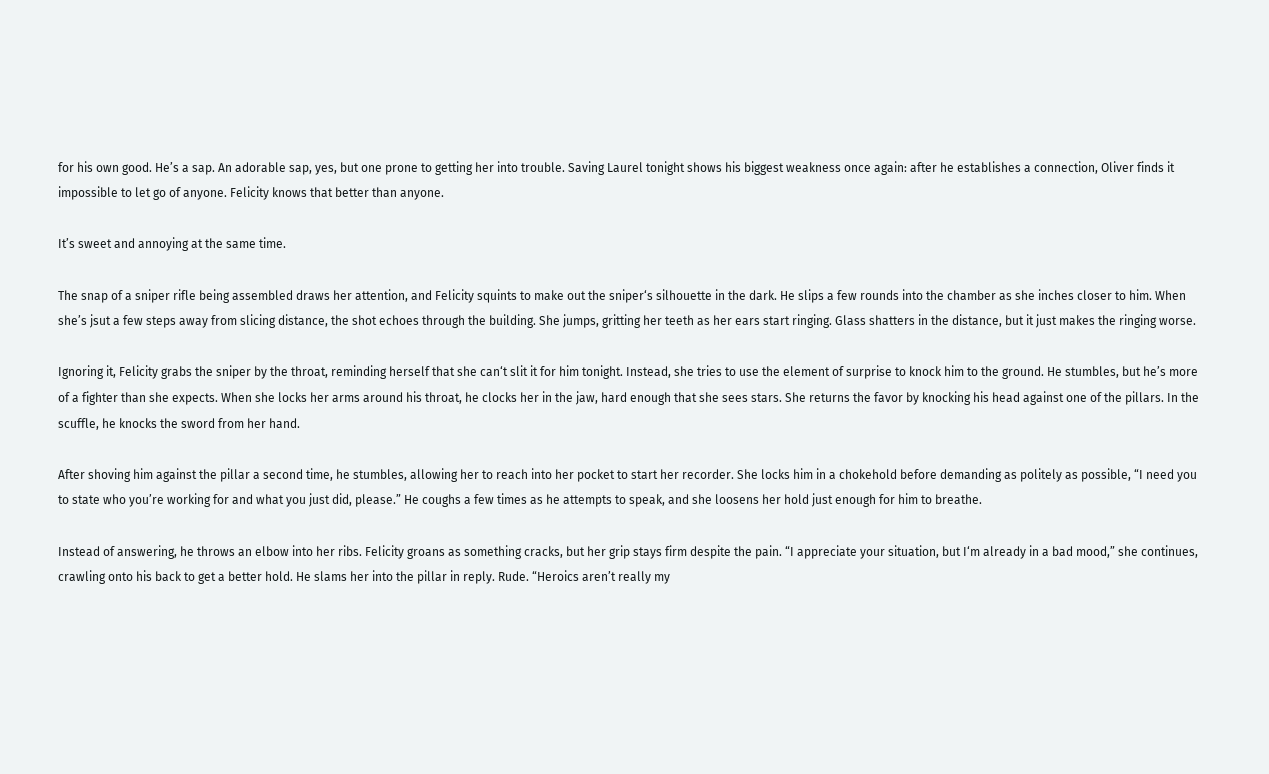for his own good. He’s a sap. An adorable sap, yes, but one prone to getting her into trouble. Saving Laurel tonight shows his biggest weakness once again: after he establishes a connection, Oliver finds it impossible to let go of anyone. Felicity knows that better than anyone.

It’s sweet and annoying at the same time.

The snap of a sniper rifle being assembled draws her attention, and Felicity squints to make out the sniper‘s silhouette in the dark. He slips a few rounds into the chamber as she inches closer to him. When she’s jsut a few steps away from slicing distance, the shot echoes through the building. She jumps, gritting her teeth as her ears start ringing. Glass shatters in the distance, but it just makes the ringing worse.

Ignoring it, Felicity grabs the sniper by the throat, reminding herself that she can‘t slit it for him tonight. Instead, she tries to use the element of surprise to knock him to the ground. He stumbles, but he’s more of a fighter than she expects. When she locks her arms around his throat, he clocks her in the jaw, hard enough that she sees stars. She returns the favor by knocking his head against one of the pillars. In the scuffle, he knocks the sword from her hand.

After shoving him against the pillar a second time, he stumbles, allowing her to reach into her pocket to start her recorder. She locks him in a chokehold before demanding as politely as possible, “I need you to state who you’re working for and what you just did, please.” He coughs a few times as he attempts to speak, and she loosens her hold just enough for him to breathe.

Instead of answering, he throws an elbow into her ribs. Felicity groans as something cracks, but her grip stays firm despite the pain. “I appreciate your situation, but I‘m already in a bad mood,” she continues, crawling onto his back to get a better hold. He slams her into the pillar in reply. Rude. “Heroics aren’t really my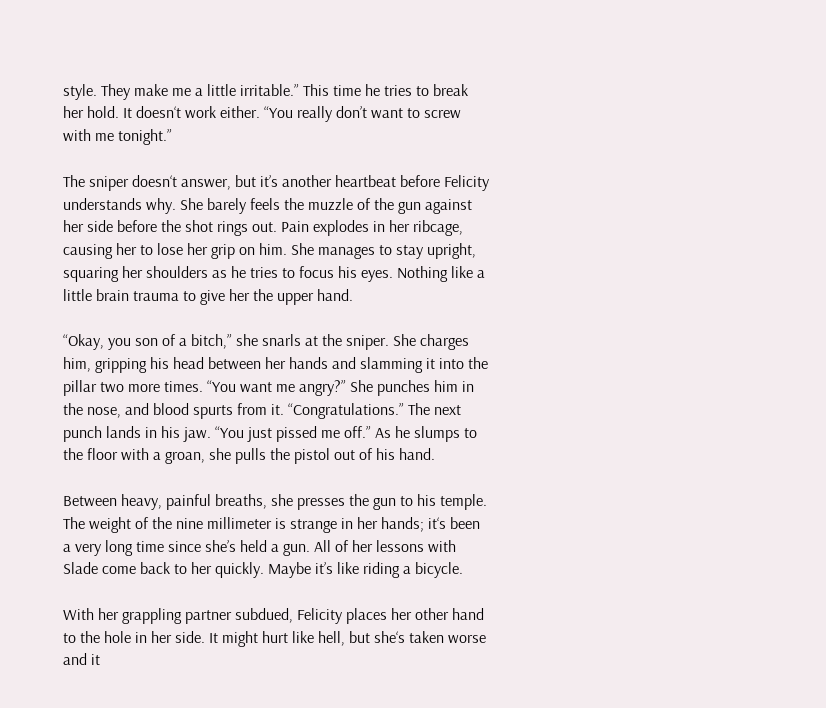style. They make me a little irritable.” This time he tries to break her hold. It doesn‘t work either. “You really don’t want to screw with me tonight.”

The sniper doesn‘t answer, but it’s another heartbeat before Felicity understands why. She barely feels the muzzle of the gun against her side before the shot rings out. Pain explodes in her ribcage, causing her to lose her grip on him. She manages to stay upright, squaring her shoulders as he tries to focus his eyes. Nothing like a little brain trauma to give her the upper hand.

“Okay, you son of a bitch,” she snarls at the sniper. She charges him, gripping his head between her hands and slamming it into the pillar two more times. “You want me angry?” She punches him in the nose, and blood spurts from it. “Congratulations.” The next punch lands in his jaw. “You just pissed me off.” As he slumps to the floor with a groan, she pulls the pistol out of his hand.

Between heavy, painful breaths, she presses the gun to his temple. The weight of the nine millimeter is strange in her hands; it‘s been a very long time since she’s held a gun. All of her lessons with Slade come back to her quickly. Maybe it’s like riding a bicycle.

With her grappling partner subdued, Felicity places her other hand to the hole in her side. It might hurt like hell, but she‘s taken worse and it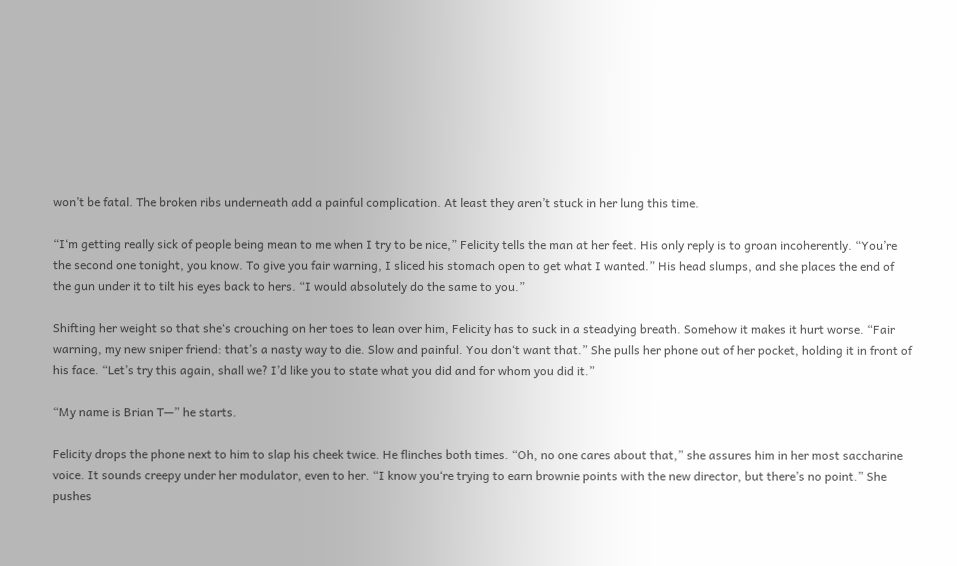won’t be fatal. The broken ribs underneath add a painful complication. At least they aren’t stuck in her lung this time.

“I‘m getting really sick of people being mean to me when I try to be nice,” Felicity tells the man at her feet. His only reply is to groan incoherently. “You’re the second one tonight, you know. To give you fair warning, I sliced his stomach open to get what I wanted.” His head slumps, and she places the end of the gun under it to tilt his eyes back to hers. “I would absolutely do the same to you.”

Shifting her weight so that she‘s crouching on her toes to lean over him, Felicity has to suck in a steadying breath. Somehow it makes it hurt worse. “Fair warning, my new sniper friend: that’s a nasty way to die. Slow and painful. You don‘t want that.” She pulls her phone out of her pocket, holding it in front of his face. “Let’s try this again, shall we? I’d like you to state what you did and for whom you did it.”

“My name is Brian T—” he starts.

Felicity drops the phone next to him to slap his cheek twice. He flinches both times. “Oh, no one cares about that,” she assures him in her most saccharine voice. It sounds creepy under her modulator, even to her. “I know you‘re trying to earn brownie points with the new director, but there’s no point.” She pushes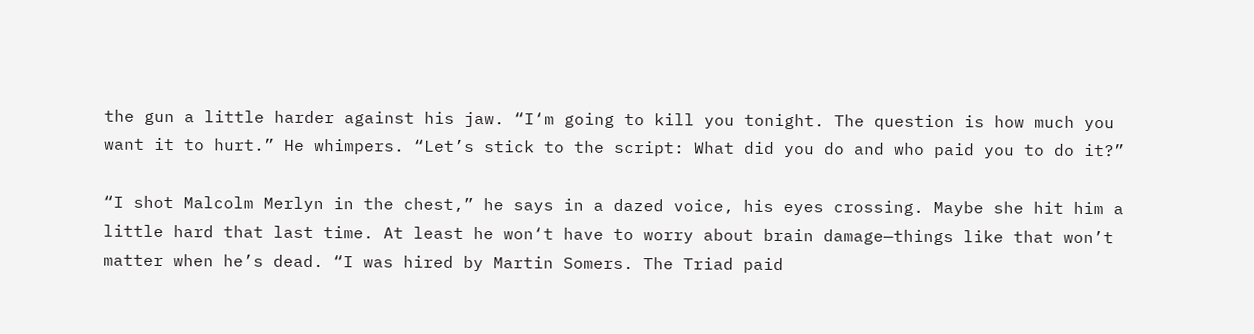the gun a little harder against his jaw. “I‘m going to kill you tonight. The question is how much you want it to hurt.” He whimpers. “Let’s stick to the script: What did you do and who paid you to do it?”

“I shot Malcolm Merlyn in the chest,” he says in a dazed voice, his eyes crossing. Maybe she hit him a little hard that last time. At least he won‘t have to worry about brain damage—things like that won’t matter when he’s dead. “I was hired by Martin Somers. The Triad paid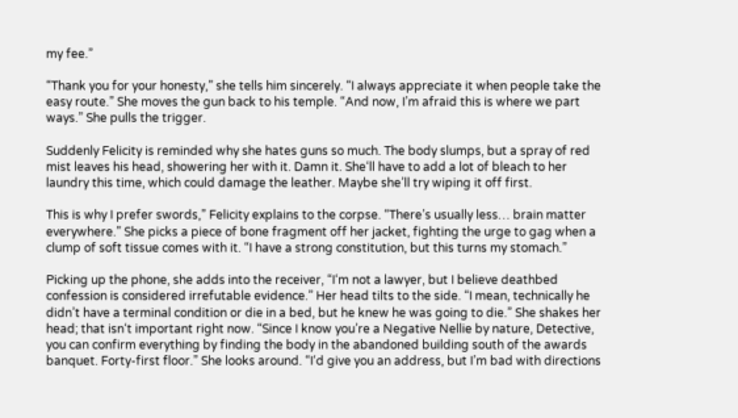my fee.”

“Thank you for your honesty,” she tells him sincerely. “I always appreciate it when people take the easy route.” She moves the gun back to his temple. “And now, I’m afraid this is where we part ways.” She pulls the trigger.

Suddenly Felicity is reminded why she hates guns so much. The body slumps, but a spray of red mist leaves his head, showering her with it. Damn it. She‘ll have to add a lot of bleach to her laundry this time, which could damage the leather. Maybe she’ll try wiping it off first.

This is why I prefer swords,” Felicity explains to the corpse. “There’s usually less… brain matter everywhere.” She picks a piece of bone fragment off her jacket, fighting the urge to gag when a clump of soft tissue comes with it. “I have a strong constitution, but this turns my stomach.”

Picking up the phone, she adds into the receiver, “I‘m not a lawyer, but I believe deathbed confession is considered irrefutable evidence.” Her head tilts to the side. “I mean, technically he didn’t have a terminal condition or die in a bed, but he knew he was going to die.” She shakes her head; that isn‘t important right now. “Since I know you’re a Negative Nellie by nature, Detective, you can confirm everything by finding the body in the abandoned building south of the awards banquet. Forty-first floor.” She looks around. “I‘d give you an address, but I’m bad with directions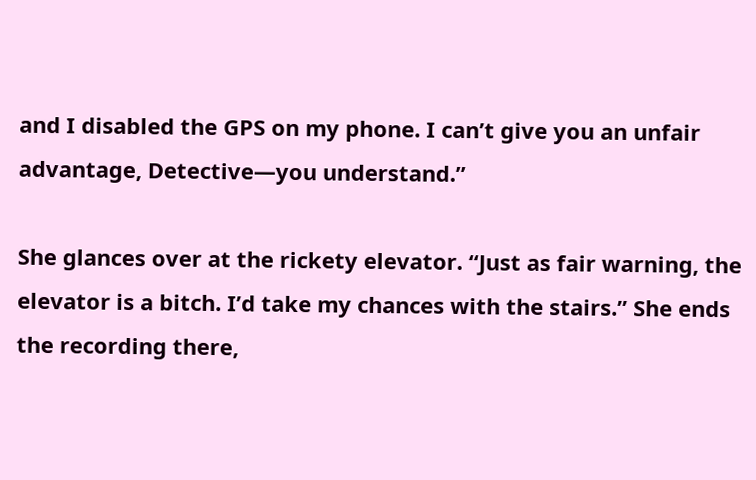and I disabled the GPS on my phone. I can’t give you an unfair advantage, Detective—you understand.”

She glances over at the rickety elevator. “Just as fair warning, the elevator is a bitch. I’d take my chances with the stairs.” She ends the recording there,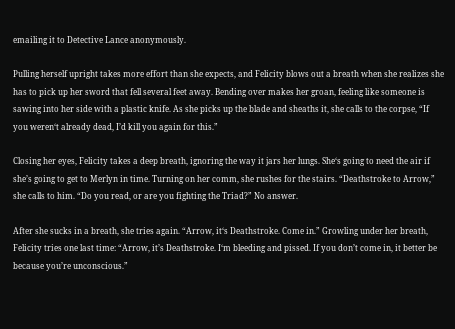emailing it to Detective Lance anonymously.

Pulling herself upright takes more effort than she expects, and Felicity blows out a breath when she realizes she has to pick up her sword that fell several feet away. Bending over makes her groan, feeling like someone is sawing into her side with a plastic knife. As she picks up the blade and sheaths it, she calls to the corpse, “If you weren‘t already dead, I’d kill you again for this.”

Closing her eyes, Felicity takes a deep breath, ignoring the way it jars her lungs. She‘s going to need the air if she’s going to get to Merlyn in time. Turning on her comm, she rushes for the stairs. “Deathstroke to Arrow,” she calls to him. “Do you read, or are you fighting the Triad?” No answer.

After she sucks in a breath, she tries again. “Arrow, it‘s Deathstroke. Come in.” Growling under her breath, Felicity tries one last time: “Arrow, it’s Deathstroke. I‘m bleeding and pissed. If you don’t come in, it better be because you’re unconscious.”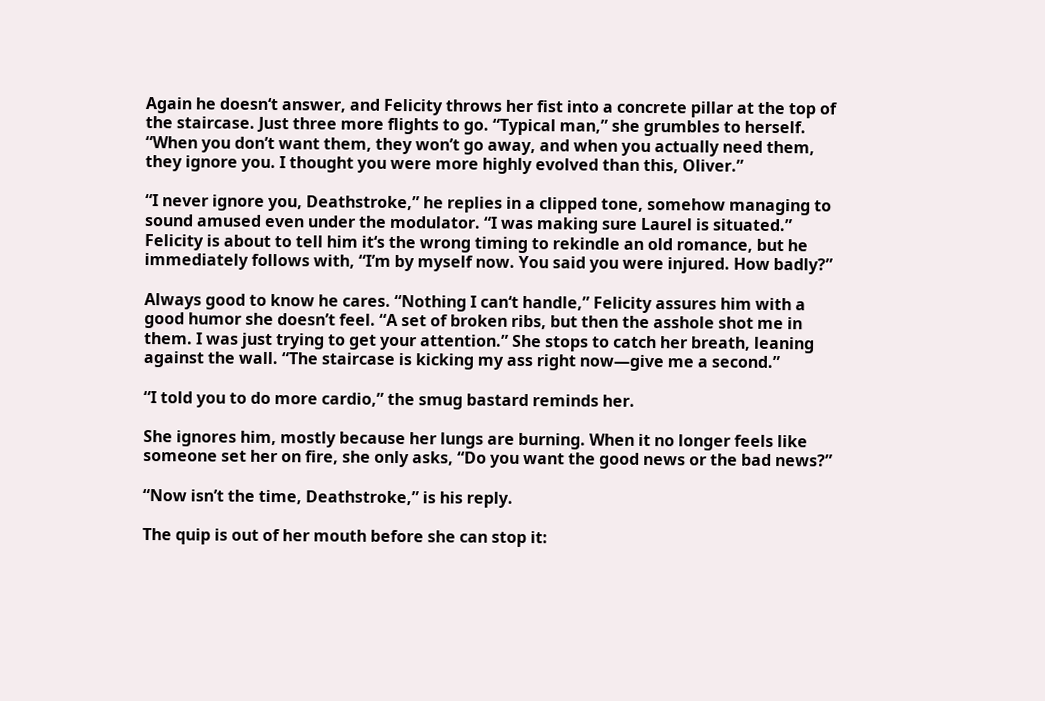Again he doesn‘t answer, and Felicity throws her fist into a concrete pillar at the top of the staircase. Just three more flights to go. “Typical man,” she grumbles to herself. “When you don’t want them, they won’t go away, and when you actually need them, they ignore you. I thought you were more highly evolved than this, Oliver.”

“I never ignore you, Deathstroke,” he replies in a clipped tone, somehow managing to sound amused even under the modulator. “I was making sure Laurel is situated.” Felicity is about to tell him it‘s the wrong timing to rekindle an old romance, but he immediately follows with, “I’m by myself now. You said you were injured. How badly?”

Always good to know he cares. “Nothing I can‘t handle,” Felicity assures him with a good humor she doesn’t feel. “A set of broken ribs, but then the asshole shot me in them. I was just trying to get your attention.” She stops to catch her breath, leaning against the wall. “The staircase is kicking my ass right now—give me a second.”

“I told you to do more cardio,” the smug bastard reminds her.

She ignores him, mostly because her lungs are burning. When it no longer feels like someone set her on fire, she only asks, “Do you want the good news or the bad news?”

“Now isn’t the time, Deathstroke,” is his reply.

The quip is out of her mouth before she can stop it: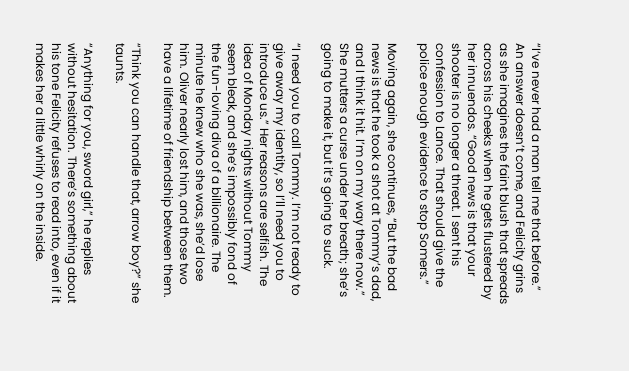“I‘ve never had a man tell me that before.” An answer doesn’t come, and Felicity grins as she imagines the faint blush that spreads across his cheeks when he gets flustered by her innuendos. “Good news is that your shooter is no longer a threat. I sent his confession to Lance. That should give the police enough evidence to stop Somers.”

Moving again, she continues, “But the bad news is that he took a shot at Tommy‘s dad, and I think it hit. I’m on my way there now.” She mutters a curse under her breath; she‘s going to make it, but it’s going to suck.

“I need you to call Tommy. I‘m not ready to give away my identity, so I’ll need you to introduce us.” Her reasons are selfish. The idea of Monday nights without Tommy seem bleak, and she‘s impossibly fond of the fun-loving diva of a billionaire. The minute he knew who she was, she’d lose him. Oliver nearly lost him, and those two have a lifetime of friendship between them.

“Think you can handle that, arrow boy?” she taunts.

“Anything for you, sword girl,” he replies without hesitation. There’s something about his tone Felicity refuses to read into, even if it makes her a little whirly on the inside.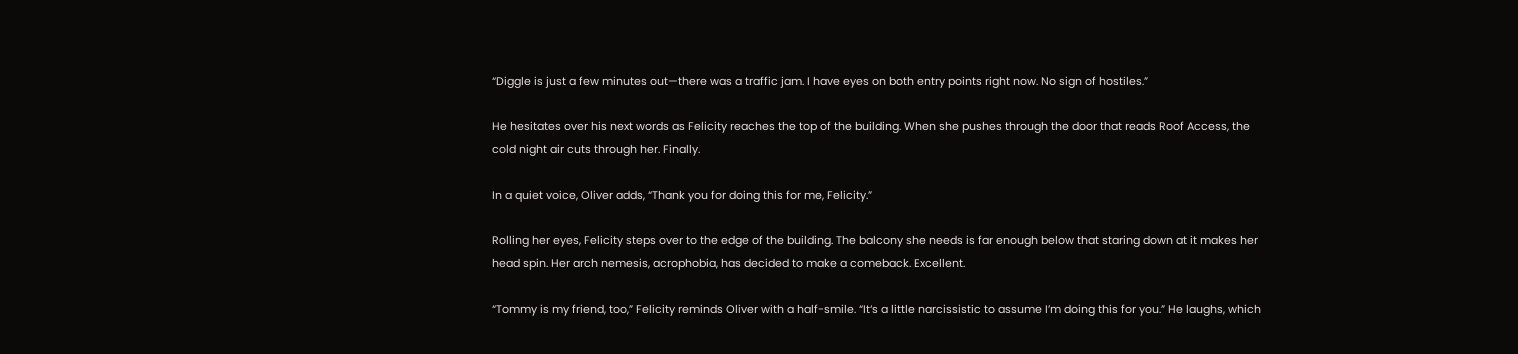“Diggle is just a few minutes out—there was a traffic jam. I have eyes on both entry points right now. No sign of hostiles.”

He hesitates over his next words as Felicity reaches the top of the building. When she pushes through the door that reads Roof Access, the cold night air cuts through her. Finally.

In a quiet voice, Oliver adds, “Thank you for doing this for me, Felicity.”

Rolling her eyes, Felicity steps over to the edge of the building. The balcony she needs is far enough below that staring down at it makes her head spin. Her arch nemesis, acrophobia, has decided to make a comeback. Excellent.

“Tommy is my friend, too,” Felicity reminds Oliver with a half-smile. “It‘s a little narcissistic to assume I’m doing this for you.” He laughs, which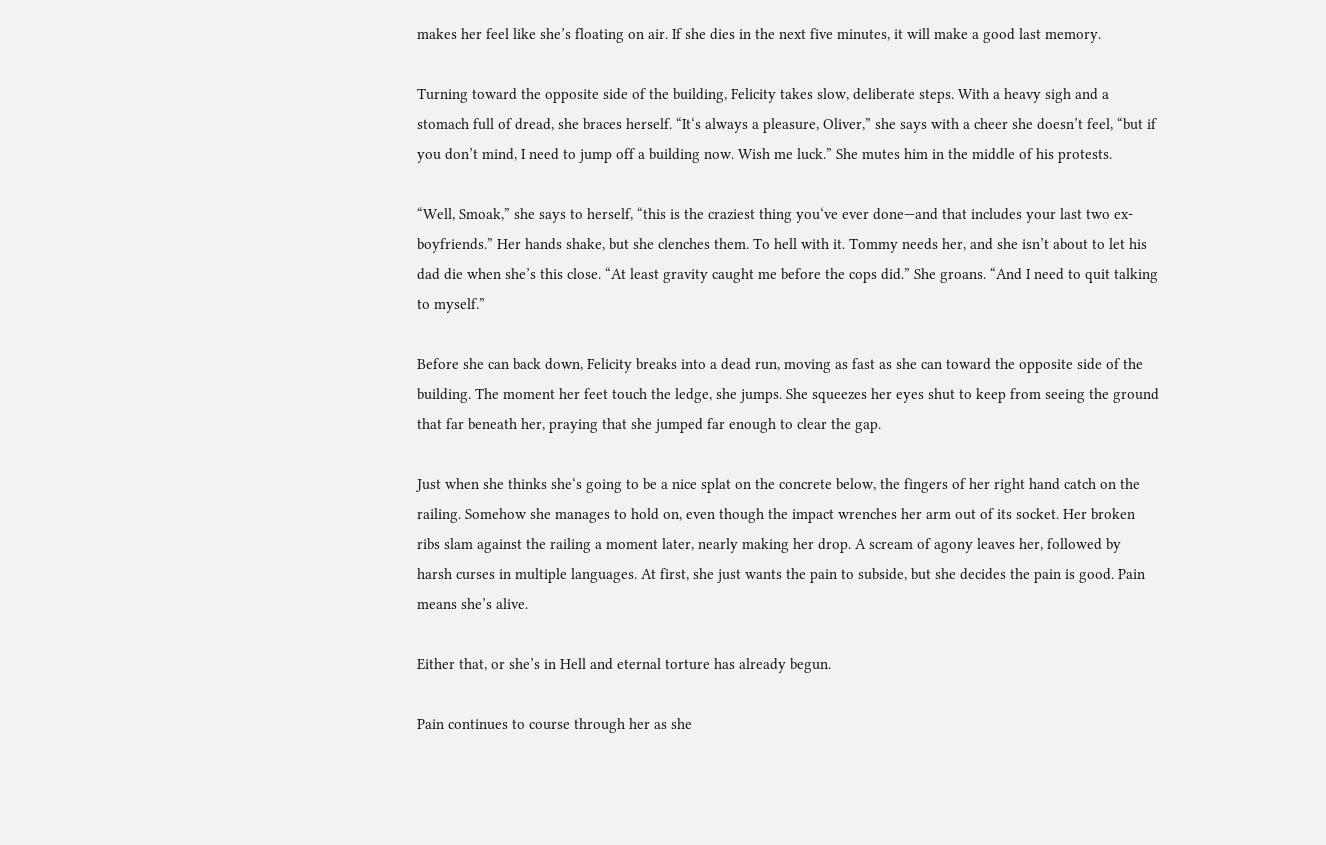makes her feel like she’s floating on air. If she dies in the next five minutes, it will make a good last memory.

Turning toward the opposite side of the building, Felicity takes slow, deliberate steps. With a heavy sigh and a stomach full of dread, she braces herself. “It‘s always a pleasure, Oliver,” she says with a cheer she doesn’t feel, “but if you don’t mind, I need to jump off a building now. Wish me luck.” She mutes him in the middle of his protests.

“Well, Smoak,” she says to herself, “this is the craziest thing you‘ve ever done—and that includes your last two ex-boyfriends.” Her hands shake, but she clenches them. To hell with it. Tommy needs her, and she isn’t about to let his dad die when she’s this close. “At least gravity caught me before the cops did.” She groans. “And I need to quit talking to myself.”

Before she can back down, Felicity breaks into a dead run, moving as fast as she can toward the opposite side of the building. The moment her feet touch the ledge, she jumps. She squeezes her eyes shut to keep from seeing the ground that far beneath her, praying that she jumped far enough to clear the gap.

Just when she thinks she‘s going to be a nice splat on the concrete below, the fingers of her right hand catch on the railing. Somehow she manages to hold on, even though the impact wrenches her arm out of its socket. Her broken ribs slam against the railing a moment later, nearly making her drop. A scream of agony leaves her, followed by harsh curses in multiple languages. At first, she just wants the pain to subside, but she decides the pain is good. Pain means she’s alive.

Either that, or she’s in Hell and eternal torture has already begun.

Pain continues to course through her as she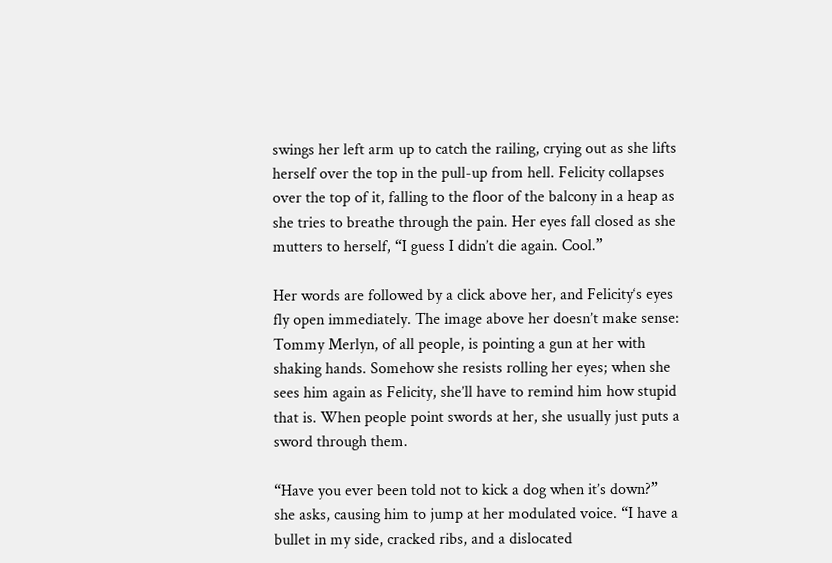swings her left arm up to catch the railing, crying out as she lifts herself over the top in the pull-up from hell. Felicity collapses over the top of it, falling to the floor of the balcony in a heap as she tries to breathe through the pain. Her eyes fall closed as she mutters to herself, “I guess I didn’t die again. Cool.”

Her words are followed by a click above her, and Felicity‘s eyes fly open immediately. The image above her doesn’t make sense: Tommy Merlyn, of all people, is pointing a gun at her with shaking hands. Somehow she resists rolling her eyes; when she sees him again as Felicity, she’ll have to remind him how stupid that is. When people point swords at her, she usually just puts a sword through them.

“Have you ever been told not to kick a dog when it’s down?” she asks, causing him to jump at her modulated voice. “I have a bullet in my side, cracked ribs, and a dislocated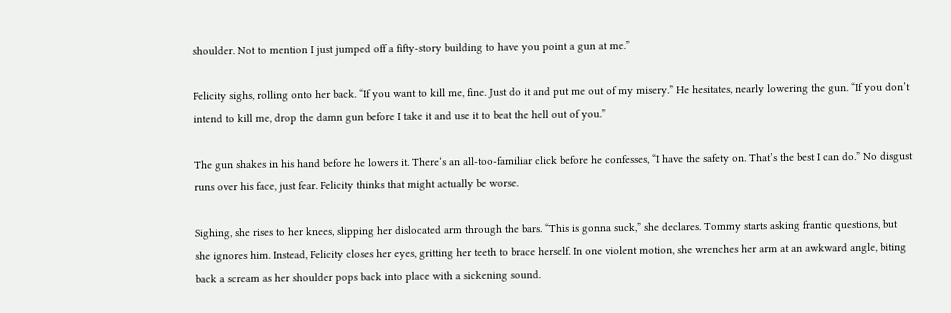shoulder. Not to mention I just jumped off a fifty-story building to have you point a gun at me.”

Felicity sighs, rolling onto her back. “If you want to kill me, fine. Just do it and put me out of my misery.” He hesitates, nearly lowering the gun. “If you don’t intend to kill me, drop the damn gun before I take it and use it to beat the hell out of you.”

The gun shakes in his hand before he lowers it. There‘s an all-too-familiar click before he confesses, “I have the safety on. That’s the best I can do.” No disgust runs over his face, just fear. Felicity thinks that might actually be worse.

Sighing, she rises to her knees, slipping her dislocated arm through the bars. “This is gonna suck,” she declares. Tommy starts asking frantic questions, but she ignores him. Instead, Felicity closes her eyes, gritting her teeth to brace herself. In one violent motion, she wrenches her arm at an awkward angle, biting back a scream as her shoulder pops back into place with a sickening sound.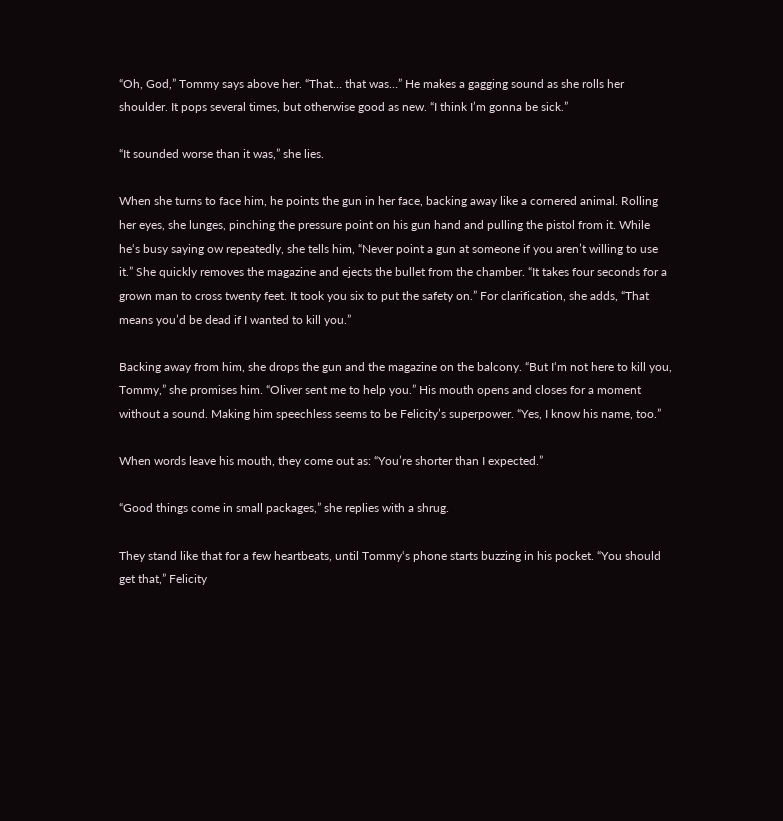“Oh, God,” Tommy says above her. “That… that was…” He makes a gagging sound as she rolls her shoulder. It pops several times, but otherwise good as new. “I think I’m gonna be sick.”

“It sounded worse than it was,” she lies.

When she turns to face him, he points the gun in her face, backing away like a cornered animal. Rolling her eyes, she lunges, pinching the pressure point on his gun hand and pulling the pistol from it. While he‘s busy saying ow repeatedly, she tells him, “Never point a gun at someone if you aren’t willing to use it.” She quickly removes the magazine and ejects the bullet from the chamber. “It takes four seconds for a grown man to cross twenty feet. It took you six to put the safety on.” For clarification, she adds, “That means you’d be dead if I wanted to kill you.”

Backing away from him, she drops the gun and the magazine on the balcony. “But I‘m not here to kill you, Tommy,” she promises him. “Oliver sent me to help you.” His mouth opens and closes for a moment without a sound. Making him speechless seems to be Felicity’s superpower. “Yes, I know his name, too.”

When words leave his mouth, they come out as: “You’re shorter than I expected.”

“Good things come in small packages,” she replies with a shrug.

They stand like that for a few heartbeats, until Tommy‘s phone starts buzzing in his pocket. “You should get that,” Felicity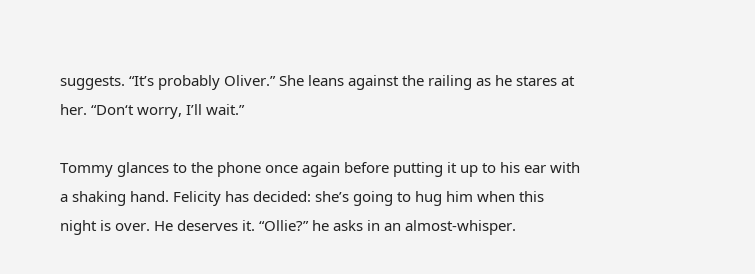suggests. “It’s probably Oliver.” She leans against the railing as he stares at her. “Don‘t worry, I’ll wait.”

Tommy glances to the phone once again before putting it up to his ear with a shaking hand. Felicity has decided: she’s going to hug him when this night is over. He deserves it. “Ollie?” he asks in an almost-whisper.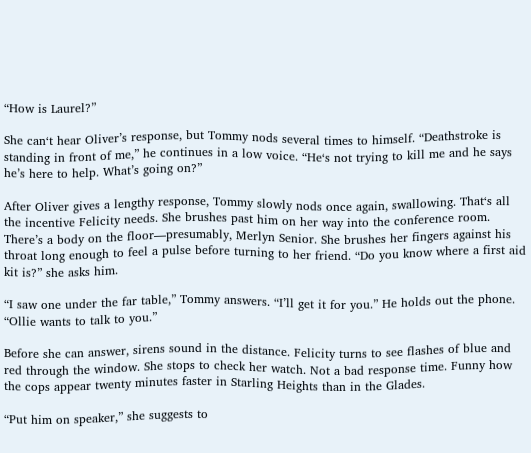“How is Laurel?”

She can‘t hear Oliver’s response, but Tommy nods several times to himself. “Deathstroke is standing in front of me,” he continues in a low voice. “He‘s not trying to kill me and he says he’s here to help. What’s going on?”

After Oliver gives a lengthy response, Tommy slowly nods once again, swallowing. That‘s all the incentive Felicity needs. She brushes past him on her way into the conference room. There’s a body on the floor—presumably, Merlyn Senior. She brushes her fingers against his throat long enough to feel a pulse before turning to her friend. “Do you know where a first aid kit is?” she asks him.

“I saw one under the far table,” Tommy answers. “I’ll get it for you.” He holds out the phone. “Ollie wants to talk to you.”

Before she can answer, sirens sound in the distance. Felicity turns to see flashes of blue and red through the window. She stops to check her watch. Not a bad response time. Funny how the cops appear twenty minutes faster in Starling Heights than in the Glades.

“Put him on speaker,” she suggests to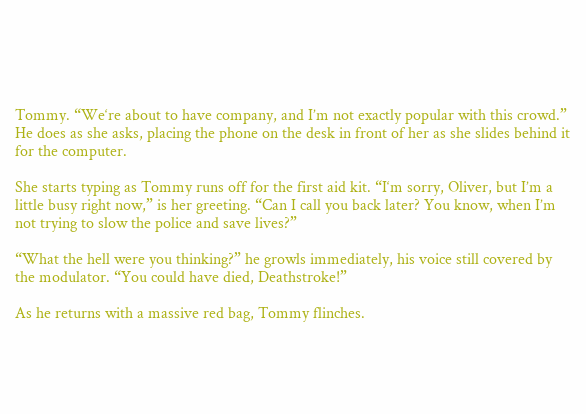Tommy. “We‘re about to have company, and I’m not exactly popular with this crowd.” He does as she asks, placing the phone on the desk in front of her as she slides behind it for the computer.

She starts typing as Tommy runs off for the first aid kit. “I‘m sorry, Oliver, but I’m a little busy right now,” is her greeting. “Can I call you back later? You know, when I’m not trying to slow the police and save lives?”

“What the hell were you thinking?” he growls immediately, his voice still covered by the modulator. “You could have died, Deathstroke!”

As he returns with a massive red bag, Tommy flinches.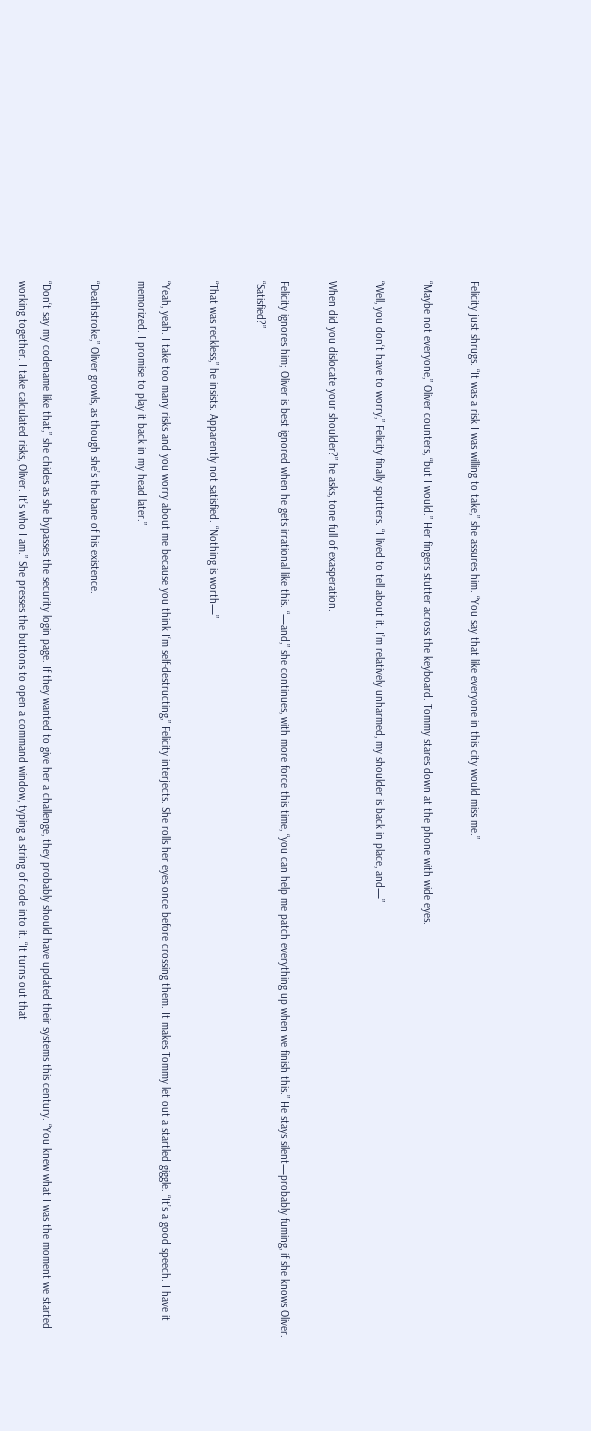Felicity just shrugs. “It was a risk I was willing to take,” she assures him. “You say that like everyone in this city would miss me.”

“Maybe not everyone,” Oliver counters, “but I would.” Her fingers stutter across the keyboard. Tommy stares down at the phone with wide eyes.

“Well, you don‘t have to worry,” Felicity finally sputters. “I lived to tell about it. I’m relatively unharmed, my shoulder is back in place, and—”

When did you dislocate your shoulder?” he asks, tone full of exasperation.

Felicity ignores him; Oliver is best ignored when he gets irrational like this. “—and,” she continues, with more force this time, “you can help me patch everything up when we finish this.” He stays silent—probably fuming, if she knows Oliver. “Satisfied?”

“That was reckless,” he insists. Apparently not satisfied. “Nothing is worth—”

“Yeah, yeah. I take too many risks and you worry about me because you think I‘m self-destructing,” Felicity interjects. She rolls her eyes once before crossing them. It makes Tommy let out a startled giggle. “It’s a good speech. I have it memorized. I promise to play it back in my head later.”

“Deathstroke,” Oliver growls, as though she’s the bane of his existence.

“Don‘t say my codename like that,” she chides as she bypasses the security login page. If they wanted to give her a challenge, they probably should have updated their systems this century. “You knew what I was the moment we started working together. I take calculated risks, Oliver. It’s who I am.” She presses the buttons to open a command window, typing a string of code into it. “It turns out that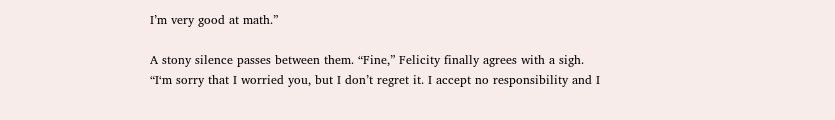I’m very good at math.”

A stony silence passes between them. “Fine,” Felicity finally agrees with a sigh. “I‘m sorry that I worried you, but I don’t regret it. I accept no responsibility and I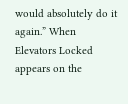would absolutely do it again.” When Elevators Locked appears on the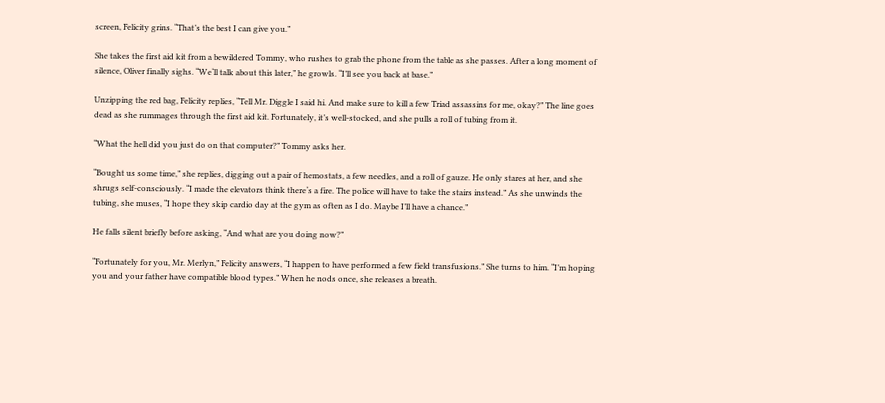screen, Felicity grins. “That’s the best I can give you.”

She takes the first aid kit from a bewildered Tommy, who rushes to grab the phone from the table as she passes. After a long moment of silence, Oliver finally sighs. “We‘ll talk about this later,” he growls. “I’ll see you back at base.”

Unzipping the red bag, Felicity replies, “Tell Mr. Diggle I said hi. And make sure to kill a few Triad assassins for me, okay?” The line goes dead as she rummages through the first aid kit. Fortunately, it’s well-stocked, and she pulls a roll of tubing from it.

“What the hell did you just do on that computer?” Tommy asks her.

“Bought us some time,” she replies, digging out a pair of hemostats, a few needles, and a roll of gauze. He only stares at her, and she shrugs self-consciously. “I made the elevators think there‘s a fire. The police will have to take the stairs instead.” As she unwinds the tubing, she muses, “I hope they skip cardio day at the gym as often as I do. Maybe I’ll have a chance.”

He falls silent briefly before asking, “And what are you doing now?”

“Fortunately for you, Mr. Merlyn,” Felicity answers, “I happen to have performed a few field transfusions.” She turns to him. “I’m hoping you and your father have compatible blood types.” When he nods once, she releases a breath.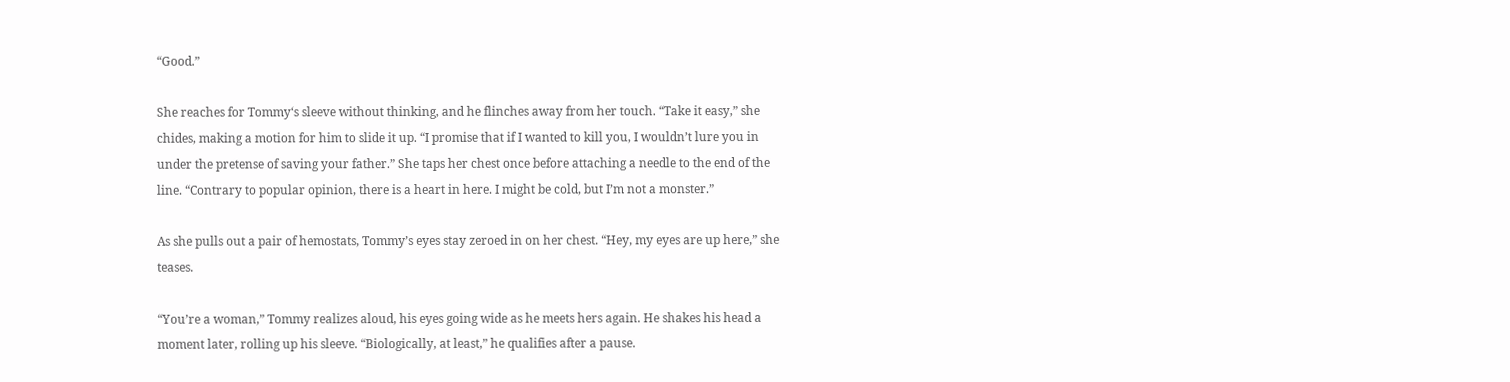“Good.”

She reaches for Tommy‘s sleeve without thinking, and he flinches away from her touch. “Take it easy,” she chides, making a motion for him to slide it up. “I promise that if I wanted to kill you, I wouldn’t lure you in under the pretense of saving your father.” She taps her chest once before attaching a needle to the end of the line. “Contrary to popular opinion, there is a heart in here. I might be cold, but I’m not a monster.”

As she pulls out a pair of hemostats, Tommy’s eyes stay zeroed in on her chest. “Hey, my eyes are up here,” she teases.

“You’re a woman,” Tommy realizes aloud, his eyes going wide as he meets hers again. He shakes his head a moment later, rolling up his sleeve. “Biologically, at least,” he qualifies after a pause.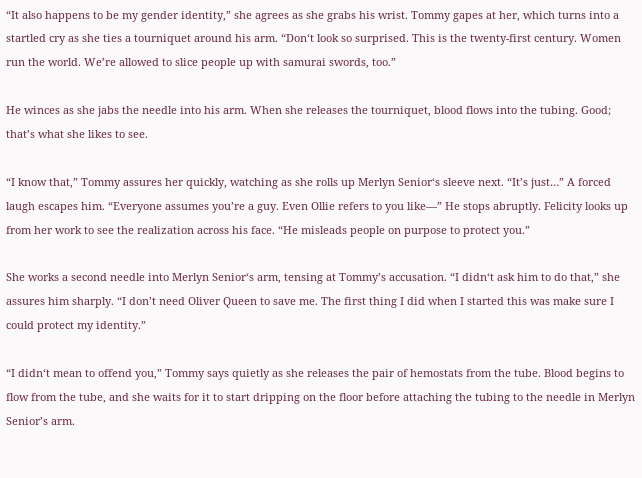“It also happens to be my gender identity,” she agrees as she grabs his wrist. Tommy gapes at her, which turns into a startled cry as she ties a tourniquet around his arm. “Don‘t look so surprised. This is the twenty-first century. Women run the world. We’re allowed to slice people up with samurai swords, too.”

He winces as she jabs the needle into his arm. When she releases the tourniquet, blood flows into the tubing. Good; that’s what she likes to see.

“I know that,” Tommy assures her quickly, watching as she rolls up Merlyn Senior‘s sleeve next. “It’s just…” A forced laugh escapes him. “Everyone assumes you’re a guy. Even Ollie refers to you like—” He stops abruptly. Felicity looks up from her work to see the realization across his face. “He misleads people on purpose to protect you.”

She works a second needle into Merlyn Senior‘s arm, tensing at Tommy’s accusation. “I didn‘t ask him to do that,” she assures him sharply. “I don’t need Oliver Queen to save me. The first thing I did when I started this was make sure I could protect my identity.”

“I didn‘t mean to offend you,” Tommy says quietly as she releases the pair of hemostats from the tube. Blood begins to flow from the tube, and she waits for it to start dripping on the floor before attaching the tubing to the needle in Merlyn Senior’s arm.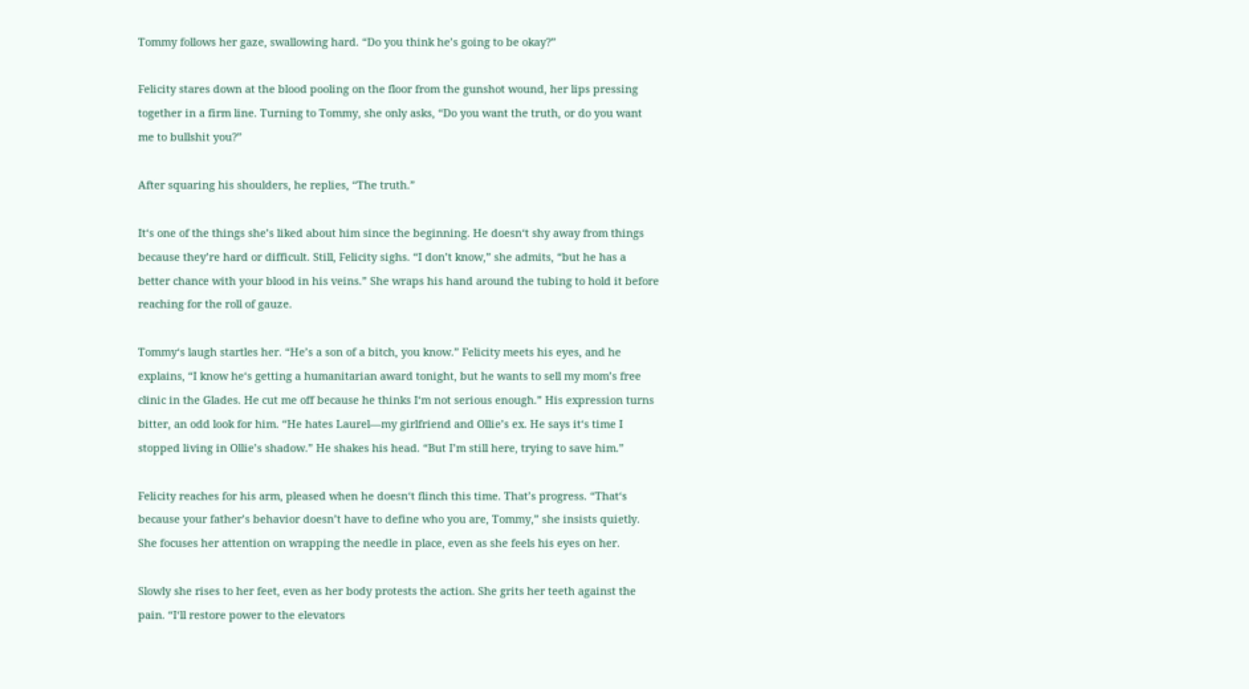Tommy follows her gaze, swallowing hard. “Do you think he’s going to be okay?”

Felicity stares down at the blood pooling on the floor from the gunshot wound, her lips pressing together in a firm line. Turning to Tommy, she only asks, “Do you want the truth, or do you want me to bullshit you?”

After squaring his shoulders, he replies, “The truth.”

It‘s one of the things she’s liked about him since the beginning. He doesn‘t shy away from things because they’re hard or difficult. Still, Felicity sighs. “I don’t know,” she admits, “but he has a better chance with your blood in his veins.” She wraps his hand around the tubing to hold it before reaching for the roll of gauze.

Tommy‘s laugh startles her. “He’s a son of a bitch, you know.” Felicity meets his eyes, and he explains, “I know he‘s getting a humanitarian award tonight, but he wants to sell my mom’s free clinic in the Glades. He cut me off because he thinks I‘m not serious enough.” His expression turns bitter, an odd look for him. “He hates Laurel—my girlfriend and Ollie’s ex. He says it‘s time I stopped living in Ollie’s shadow.” He shakes his head. “But I’m still here, trying to save him.”

Felicity reaches for his arm, pleased when he doesn‘t flinch this time. That’s progress. “That‘s because your father’s behavior doesn’t have to define who you are, Tommy,” she insists quietly. She focuses her attention on wrapping the needle in place, even as she feels his eyes on her.

Slowly she rises to her feet, even as her body protests the action. She grits her teeth against the pain. “I‘ll restore power to the elevators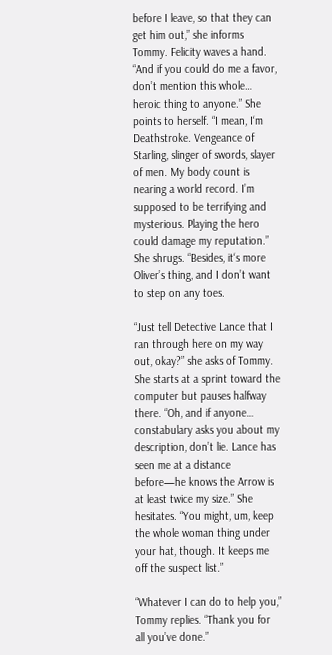before I leave, so that they can get him out,” she informs Tommy. Felicity waves a hand. “And if you could do me a favor, don’t mention this whole… heroic thing to anyone.” She points to herself. “I mean, I‘m Deathstroke. Vengeance of Starling, slinger of swords, slayer of men. My body count is nearing a world record. I’m supposed to be terrifying and mysterious. Playing the hero could damage my reputation.” She shrugs. “Besides, it‘s more Oliver’s thing, and I don’t want to step on any toes.

“Just tell Detective Lance that I ran through here on my way out, okay?” she asks of Tommy. She starts at a sprint toward the computer but pauses halfway there. “Oh, and if anyone… constabulary asks you about my description, don’t lie. Lance has seen me at a distance before—he knows the Arrow is at least twice my size.” She hesitates. “You might, um, keep the whole woman thing under your hat, though. It keeps me off the suspect list.”

“Whatever I can do to help you,” Tommy replies. “Thank you for all you’ve done.”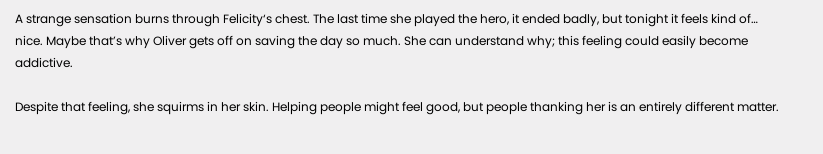A strange sensation burns through Felicity‘s chest. The last time she played the hero, it ended badly, but tonight it feels kind of… nice. Maybe that’s why Oliver gets off on saving the day so much. She can understand why; this feeling could easily become addictive.

Despite that feeling, she squirms in her skin. Helping people might feel good, but people thanking her is an entirely different matter.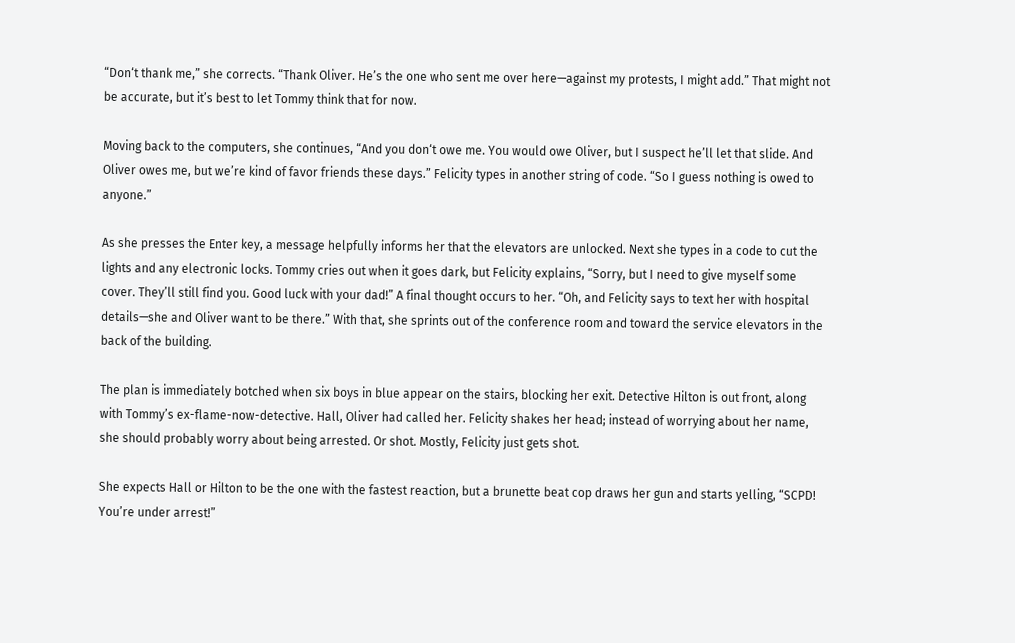“Don‘t thank me,” she corrects. “Thank Oliver. He’s the one who sent me over here—against my protests, I might add.” That might not be accurate, but it’s best to let Tommy think that for now.

Moving back to the computers, she continues, “And you don‘t owe me. You would owe Oliver, but I suspect he’ll let that slide. And Oliver owes me, but we’re kind of favor friends these days.” Felicity types in another string of code. “So I guess nothing is owed to anyone.”

As she presses the Enter key, a message helpfully informs her that the elevators are unlocked. Next she types in a code to cut the lights and any electronic locks. Tommy cries out when it goes dark, but Felicity explains, “Sorry, but I need to give myself some cover. They’ll still find you. Good luck with your dad!” A final thought occurs to her. “Oh, and Felicity says to text her with hospital details—she and Oliver want to be there.” With that, she sprints out of the conference room and toward the service elevators in the back of the building.

The plan is immediately botched when six boys in blue appear on the stairs, blocking her exit. Detective Hilton is out front, along with Tommy’s ex-flame-now-detective. Hall, Oliver had called her. Felicity shakes her head; instead of worrying about her name, she should probably worry about being arrested. Or shot. Mostly, Felicity just gets shot.

She expects Hall or Hilton to be the one with the fastest reaction, but a brunette beat cop draws her gun and starts yelling, “SCPD! You’re under arrest!”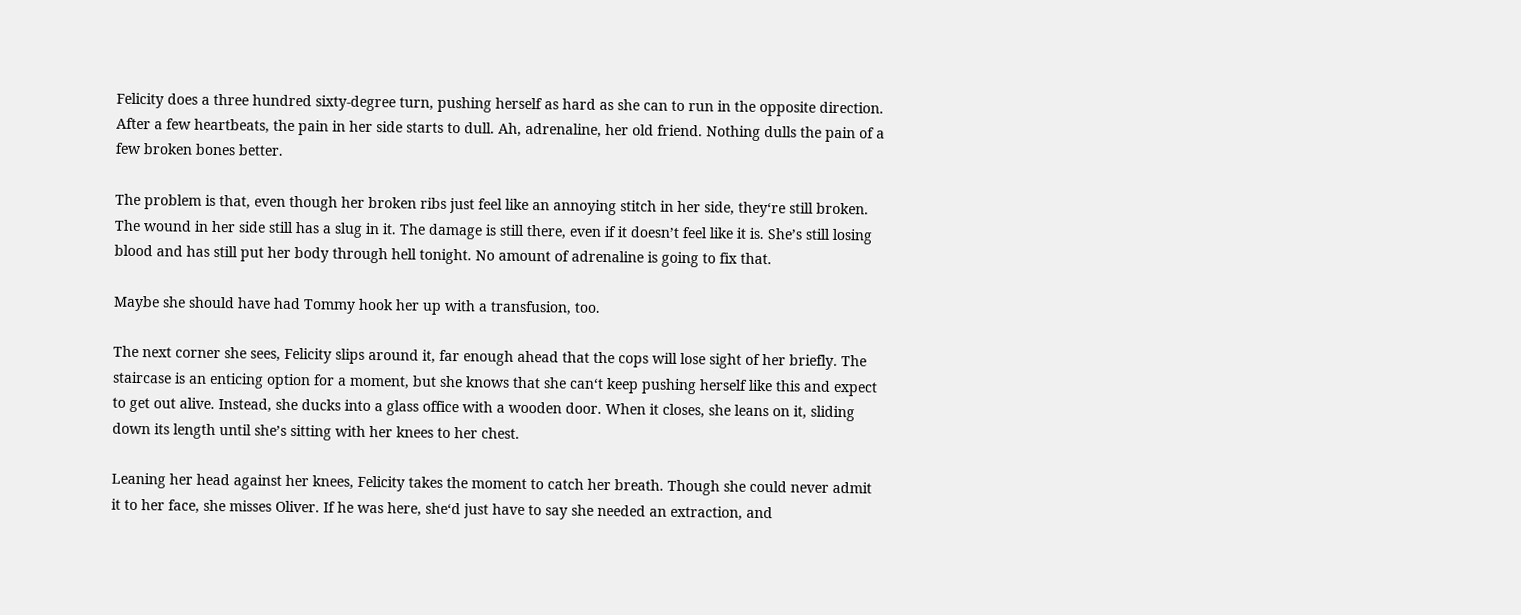Felicity does a three hundred sixty-degree turn, pushing herself as hard as she can to run in the opposite direction. After a few heartbeats, the pain in her side starts to dull. Ah, adrenaline, her old friend. Nothing dulls the pain of a few broken bones better.

The problem is that, even though her broken ribs just feel like an annoying stitch in her side, they‘re still broken. The wound in her side still has a slug in it. The damage is still there, even if it doesn’t feel like it is. She’s still losing blood and has still put her body through hell tonight. No amount of adrenaline is going to fix that.

Maybe she should have had Tommy hook her up with a transfusion, too.

The next corner she sees, Felicity slips around it, far enough ahead that the cops will lose sight of her briefly. The staircase is an enticing option for a moment, but she knows that she can‘t keep pushing herself like this and expect to get out alive. Instead, she ducks into a glass office with a wooden door. When it closes, she leans on it, sliding down its length until she’s sitting with her knees to her chest.

Leaning her head against her knees, Felicity takes the moment to catch her breath. Though she could never admit it to her face, she misses Oliver. If he was here, she‘d just have to say she needed an extraction, and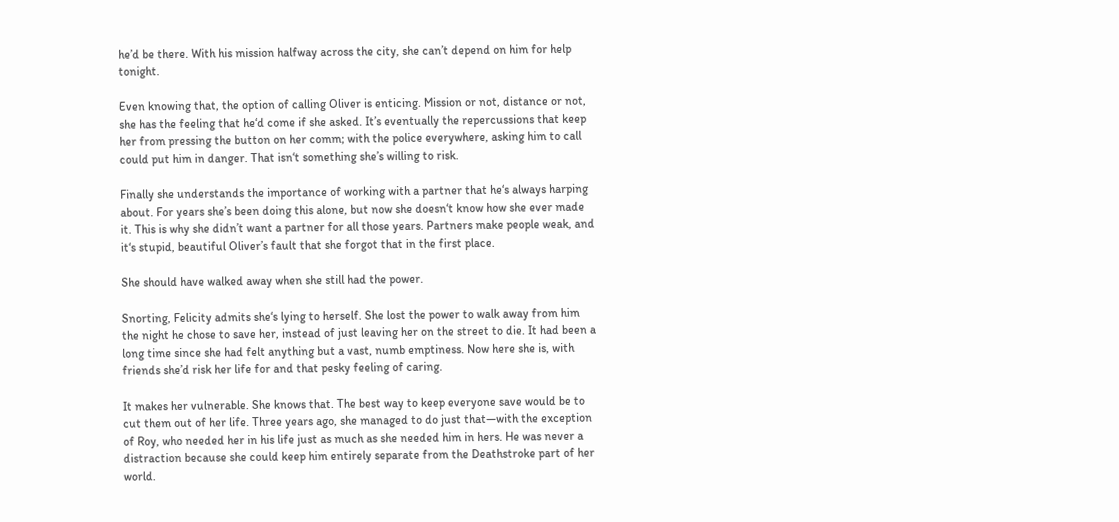he’d be there. With his mission halfway across the city, she can’t depend on him for help tonight.

Even knowing that, the option of calling Oliver is enticing. Mission or not, distance or not, she has the feeling that he‘d come if she asked. It’s eventually the repercussions that keep her from pressing the button on her comm; with the police everywhere, asking him to call could put him in danger. That isn‘t something she’s willing to risk.

Finally she understands the importance of working with a partner that he‘s always harping about. For years she’s been doing this alone, but now she doesn‘t know how she ever made it. This is why she didn’t want a partner for all those years. Partners make people weak, and it‘s stupid, beautiful Oliver’s fault that she forgot that in the first place.

She should have walked away when she still had the power.

Snorting, Felicity admits she‘s lying to herself. She lost the power to walk away from him the night he chose to save her, instead of just leaving her on the street to die. It had been a long time since she had felt anything but a vast, numb emptiness. Now here she is, with friends she’d risk her life for and that pesky feeling of caring.

It makes her vulnerable. She knows that. The best way to keep everyone save would be to cut them out of her life. Three years ago, she managed to do just that—with the exception of Roy, who needed her in his life just as much as she needed him in hers. He was never a distraction because she could keep him entirely separate from the Deathstroke part of her world.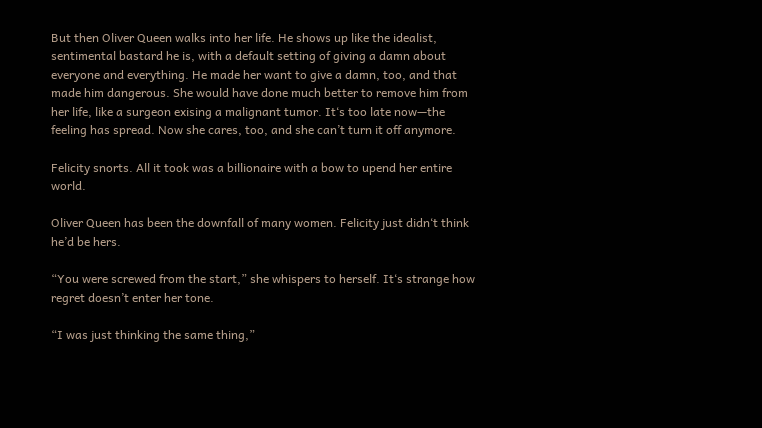But then Oliver Queen walks into her life. He shows up like the idealist, sentimental bastard he is, with a default setting of giving a damn about everyone and everything. He made her want to give a damn, too, and that made him dangerous. She would have done much better to remove him from her life, like a surgeon exising a malignant tumor. It‘s too late now—the feeling has spread. Now she cares, too, and she can’t turn it off anymore.

Felicity snorts. All it took was a billionaire with a bow to upend her entire world.

Oliver Queen has been the downfall of many women. Felicity just didn‘t think he’d be hers.

“You were screwed from the start,” she whispers to herself. It‘s strange how regret doesn’t enter her tone.

“I was just thinking the same thing,”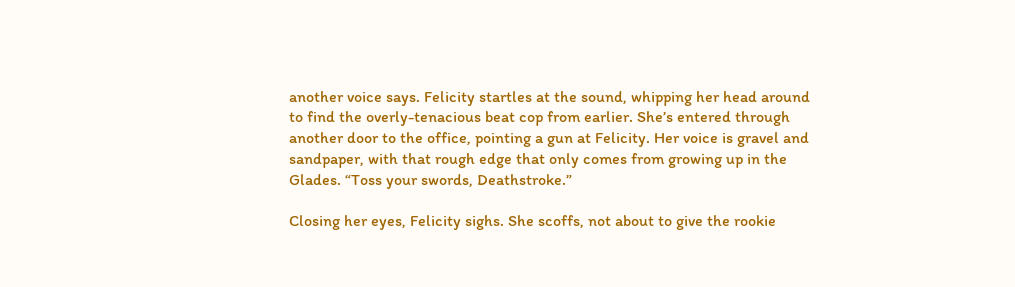another voice says. Felicity startles at the sound, whipping her head around to find the overly-tenacious beat cop from earlier. She’s entered through another door to the office, pointing a gun at Felicity. Her voice is gravel and sandpaper, with that rough edge that only comes from growing up in the Glades. “Toss your swords, Deathstroke.”

Closing her eyes, Felicity sighs. She scoffs, not about to give the rookie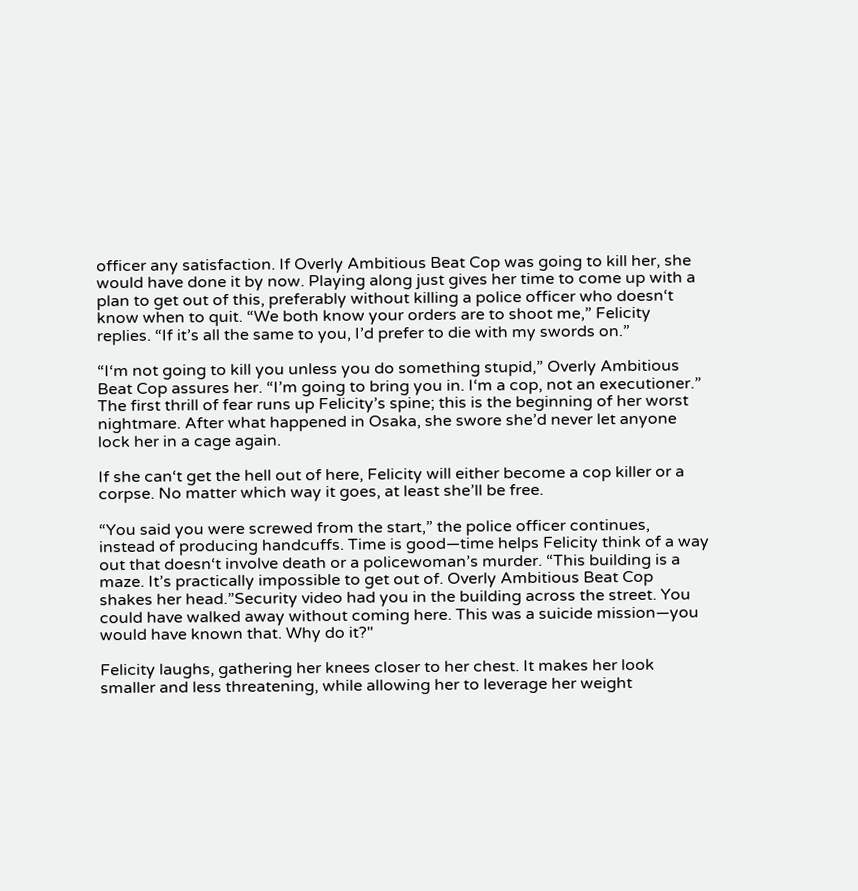officer any satisfaction. If Overly Ambitious Beat Cop was going to kill her, she would have done it by now. Playing along just gives her time to come up with a plan to get out of this, preferably without killing a police officer who doesn‘t know when to quit. “We both know your orders are to shoot me,” Felicity replies. “If it’s all the same to you, I’d prefer to die with my swords on.”

“I‘m not going to kill you unless you do something stupid,” Overly Ambitious Beat Cop assures her. “I’m going to bring you in. I‘m a cop, not an executioner.” The first thrill of fear runs up Felicity’s spine; this is the beginning of her worst nightmare. After what happened in Osaka, she swore she’d never let anyone lock her in a cage again.

If she can‘t get the hell out of here, Felicity will either become a cop killer or a corpse. No matter which way it goes, at least she’ll be free.

“You said you were screwed from the start,” the police officer continues, instead of producing handcuffs. Time is good—time helps Felicity think of a way out that doesn‘t involve death or a policewoman’s murder. “This building is a maze. It’s practically impossible to get out of. Overly Ambitious Beat Cop shakes her head.”Security video had you in the building across the street. You could have walked away without coming here. This was a suicide mission—you would have known that. Why do it?"

Felicity laughs, gathering her knees closer to her chest. It makes her look smaller and less threatening, while allowing her to leverage her weight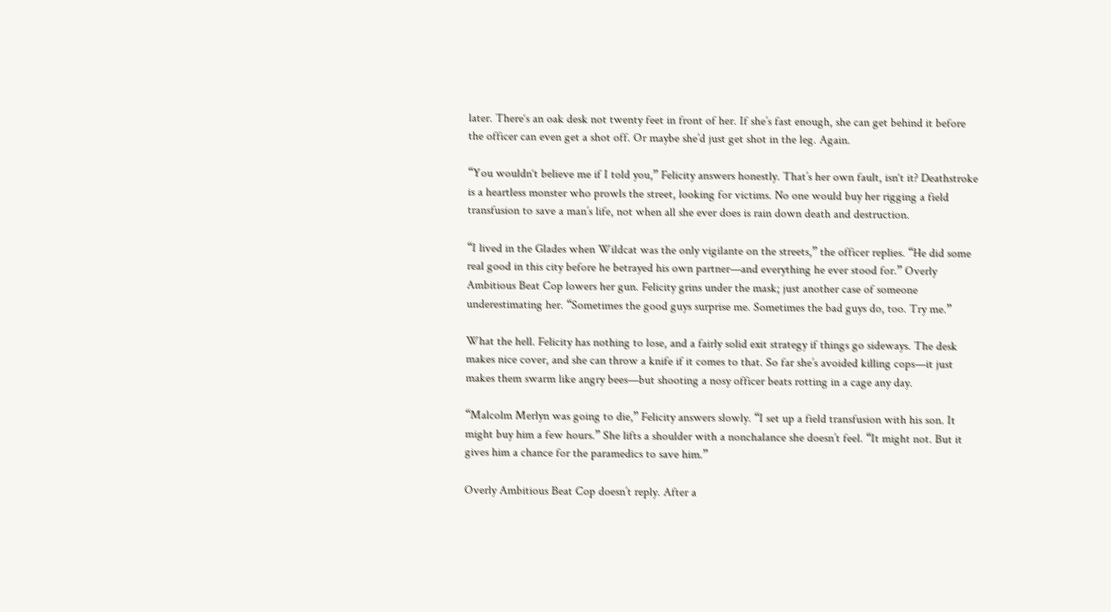later. There‘s an oak desk not twenty feet in front of her. If she’s fast enough, she can get behind it before the officer can even get a shot off. Or maybe she’d just get shot in the leg. Again.

“You wouldn‘t believe me if I told you,” Felicity answers honestly. That’s her own fault, isn‘t it? Deathstroke is a heartless monster who prowls the street, looking for victims. No one would buy her rigging a field transfusion to save a man’s life, not when all she ever does is rain down death and destruction.

“I lived in the Glades when Wildcat was the only vigilante on the streets,” the officer replies. “He did some real good in this city before he betrayed his own partner—and everything he ever stood for.” Overly Ambitious Beat Cop lowers her gun. Felicity grins under the mask; just another case of someone underestimating her. “Sometimes the good guys surprise me. Sometimes the bad guys do, too. Try me.”

What the hell. Felicity has nothing to lose, and a fairly solid exit strategy if things go sideways. The desk makes nice cover, and she can throw a knife if it comes to that. So far she’s avoided killing cops—it just makes them swarm like angry bees—but shooting a nosy officer beats rotting in a cage any day.

“Malcolm Merlyn was going to die,” Felicity answers slowly. “I set up a field transfusion with his son. It might buy him a few hours.” She lifts a shoulder with a nonchalance she doesn’t feel. “It might not. But it gives him a chance for the paramedics to save him.”

Overly Ambitious Beat Cop doesn’t reply. After a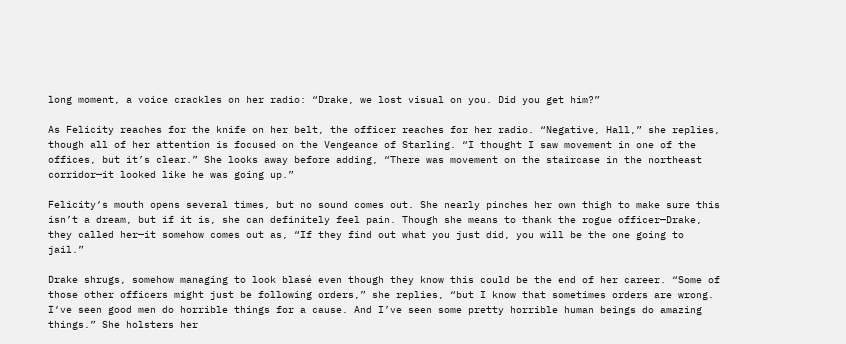long moment, a voice crackles on her radio: “Drake, we lost visual on you. Did you get him?”

As Felicity reaches for the knife on her belt, the officer reaches for her radio. “Negative, Hall,” she replies, though all of her attention is focused on the Vengeance of Starling. “I thought I saw movement in one of the offices, but it’s clear.” She looks away before adding, “There was movement on the staircase in the northeast corridor—it looked like he was going up.”

Felicity‘s mouth opens several times, but no sound comes out. She nearly pinches her own thigh to make sure this isn’t a dream, but if it is, she can definitely feel pain. Though she means to thank the rogue officer—Drake, they called her—it somehow comes out as, “If they find out what you just did, you will be the one going to jail.”

Drake shrugs, somehow managing to look blasé even though they know this could be the end of her career. “Some of those other officers might just be following orders,” she replies, “but I know that sometimes orders are wrong. I‘ve seen good men do horrible things for a cause. And I’ve seen some pretty horrible human beings do amazing things.” She holsters her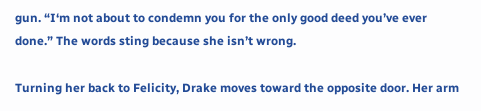gun. “I‘m not about to condemn you for the only good deed you’ve ever done.” The words sting because she isn’t wrong.

Turning her back to Felicity, Drake moves toward the opposite door. Her arm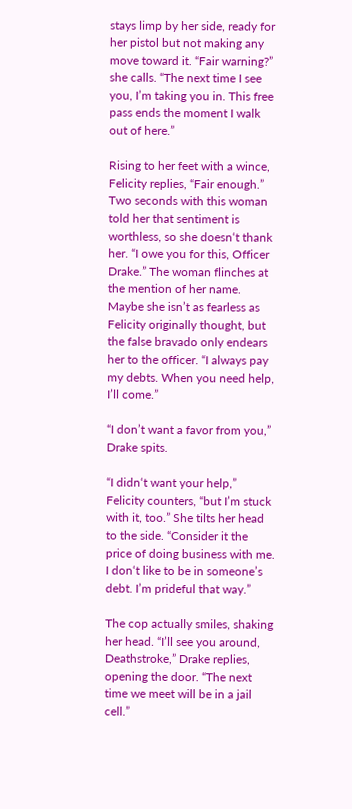stays limp by her side, ready for her pistol but not making any move toward it. “Fair warning?” she calls. “The next time I see you, I’m taking you in. This free pass ends the moment I walk out of here.”

Rising to her feet with a wince, Felicity replies, “Fair enough.” Two seconds with this woman told her that sentiment is worthless, so she doesn‘t thank her. “I owe you for this, Officer Drake.” The woman flinches at the mention of her name. Maybe she isn’t as fearless as Felicity originally thought, but the false bravado only endears her to the officer. “I always pay my debts. When you need help, I’ll come.”

“I don’t want a favor from you,” Drake spits.

“I didn‘t want your help,” Felicity counters, “but I’m stuck with it, too.” She tilts her head to the side. “Consider it the price of doing business with me. I don‘t like to be in someone’s debt. I’m prideful that way.”

The cop actually smiles, shaking her head. “I’ll see you around, Deathstroke,” Drake replies, opening the door. “The next time we meet will be in a jail cell.”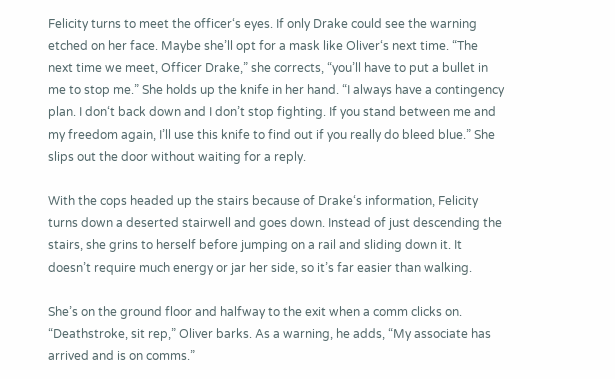Felicity turns to meet the officer‘s eyes. If only Drake could see the warning etched on her face. Maybe she’ll opt for a mask like Oliver‘s next time. “The next time we meet, Officer Drake,” she corrects, “you’ll have to put a bullet in me to stop me.” She holds up the knife in her hand. “I always have a contingency plan. I don‘t back down and I don’t stop fighting. If you stand between me and my freedom again, I’ll use this knife to find out if you really do bleed blue.” She slips out the door without waiting for a reply.

With the cops headed up the stairs because of Drake‘s information, Felicity turns down a deserted stairwell and goes down. Instead of just descending the stairs, she grins to herself before jumping on a rail and sliding down it. It doesn’t require much energy or jar her side, so it’s far easier than walking.

She’s on the ground floor and halfway to the exit when a comm clicks on. “Deathstroke, sit rep,” Oliver barks. As a warning, he adds, “My associate has arrived and is on comms.”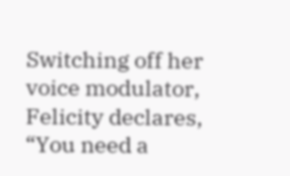Switching off her voice modulator, Felicity declares, “You need a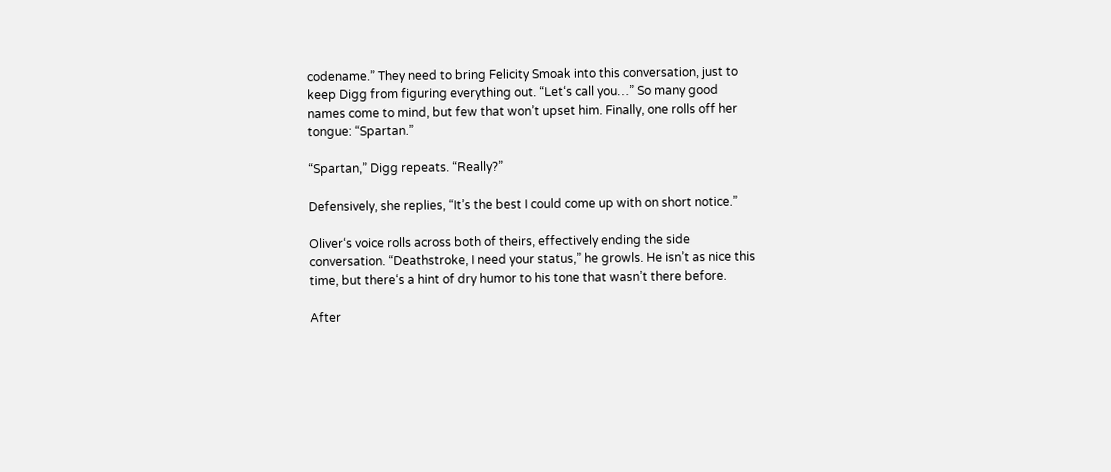codename.” They need to bring Felicity Smoak into this conversation, just to keep Digg from figuring everything out. “Let‘s call you…” So many good names come to mind, but few that won’t upset him. Finally, one rolls off her tongue: “Spartan.”

“Spartan,” Digg repeats. “Really?”

Defensively, she replies, “It’s the best I could come up with on short notice.”

Oliver‘s voice rolls across both of theirs, effectively ending the side conversation. “Deathstroke, I need your status,” he growls. He isn’t as nice this time, but there‘s a hint of dry humor to his tone that wasn’t there before.

After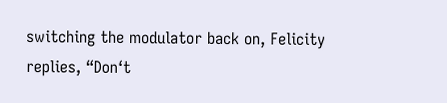switching the modulator back on, Felicity replies, “Don‘t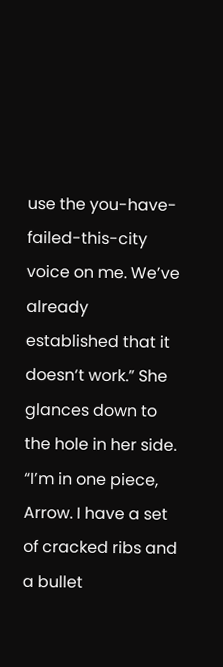use the you-have-failed-this-city voice on me. We’ve already established that it doesn‘t work.” She glances down to the hole in her side. “I’m in one piece, Arrow. I have a set of cracked ribs and a bullet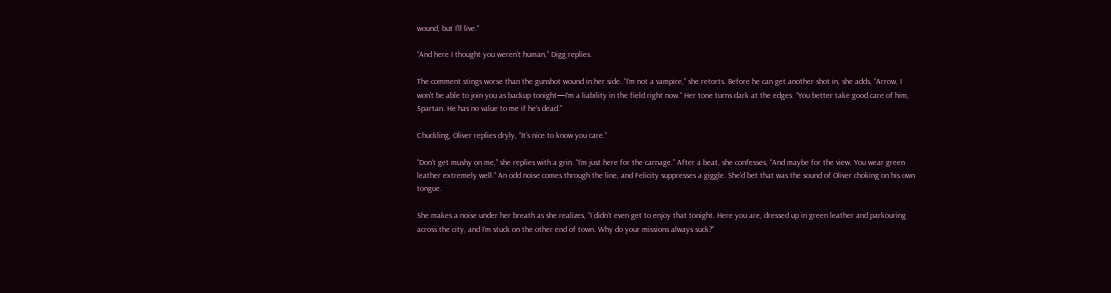wound, but I’ll live.”

“And here I thought you weren’t human,” Digg replies.

The comment stings worse than the gunshot wound in her side. “I‘m not a vampire,” she retorts. Before he can get another shot in, she adds, “Arrow, I won’t be able to join you as backup tonight—I‘m a liability in the field right now.” Her tone turns dark at the edges. “You better take good care of him, Spartan. He has no value to me if he’s dead.”

Chuckling, Oliver replies dryly, “It’s nice to know you care.”

“Don‘t get mushy on me,” she replies with a grin. “I’m just here for the carnage.” After a beat, she confesses, “And maybe for the view. You wear green leather extremely well.” An odd noise comes through the line, and Felicity suppresses a giggle. She’d bet that was the sound of Oliver choking on his own tongue.

She makes a noise under her breath as she realizes, “I didn‘t even get to enjoy that tonight. Here you are, dressed up in green leather and parkouring across the city, and I’m stuck on the other end of town. Why do your missions always suck?”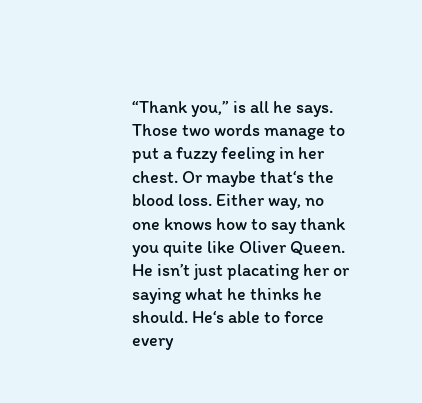“Thank you,” is all he says. Those two words manage to put a fuzzy feeling in her chest. Or maybe that‘s the blood loss. Either way, no one knows how to say thank you quite like Oliver Queen. He isn’t just placating her or saying what he thinks he should. He‘s able to force every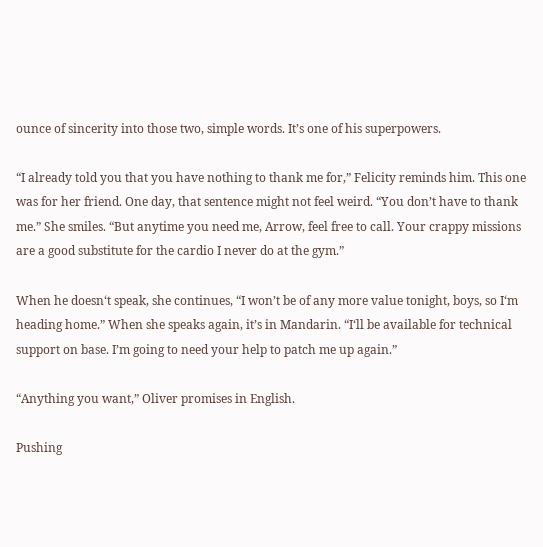ounce of sincerity into those two, simple words. It’s one of his superpowers.

“I already told you that you have nothing to thank me for,” Felicity reminds him. This one was for her friend. One day, that sentence might not feel weird. “You don’t have to thank me.” She smiles. “But anytime you need me, Arrow, feel free to call. Your crappy missions are a good substitute for the cardio I never do at the gym.”

When he doesn‘t speak, she continues, “I won’t be of any more value tonight, boys, so I‘m heading home.” When she speaks again, it’s in Mandarin. “I‘ll be available for technical support on base. I’m going to need your help to patch me up again.”

“Anything you want,” Oliver promises in English.

Pushing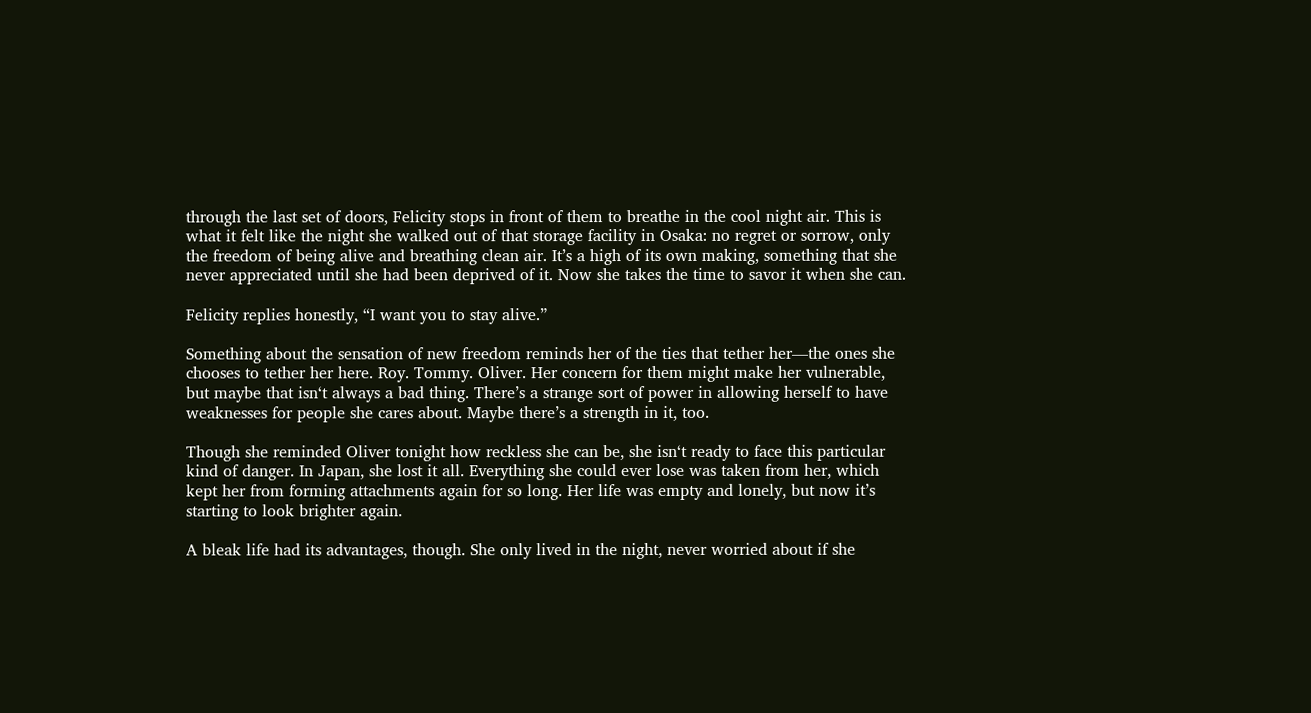through the last set of doors, Felicity stops in front of them to breathe in the cool night air. This is what it felt like the night she walked out of that storage facility in Osaka: no regret or sorrow, only the freedom of being alive and breathing clean air. It’s a high of its own making, something that she never appreciated until she had been deprived of it. Now she takes the time to savor it when she can.

Felicity replies honestly, “I want you to stay alive.”

Something about the sensation of new freedom reminds her of the ties that tether her—the ones she chooses to tether her here. Roy. Tommy. Oliver. Her concern for them might make her vulnerable, but maybe that isn‘t always a bad thing. There’s a strange sort of power in allowing herself to have weaknesses for people she cares about. Maybe there’s a strength in it, too.

Though she reminded Oliver tonight how reckless she can be, she isn‘t ready to face this particular kind of danger. In Japan, she lost it all. Everything she could ever lose was taken from her, which kept her from forming attachments again for so long. Her life was empty and lonely, but now it’s starting to look brighter again.

A bleak life had its advantages, though. She only lived in the night, never worried about if she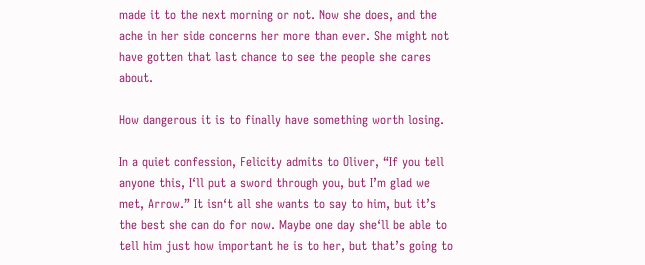made it to the next morning or not. Now she does, and the ache in her side concerns her more than ever. She might not have gotten that last chance to see the people she cares about.

How dangerous it is to finally have something worth losing.

In a quiet confession, Felicity admits to Oliver, “If you tell anyone this, I‘ll put a sword through you, but I’m glad we met, Arrow.” It isn‘t all she wants to say to him, but it’s the best she can do for now. Maybe one day she‘ll be able to tell him just how important he is to her, but that’s going to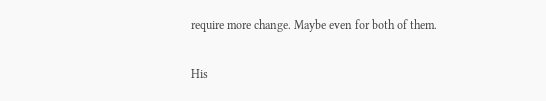require more change. Maybe even for both of them.

His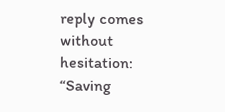reply comes without hesitation: “Saving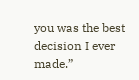you was the best decision I ever made.”